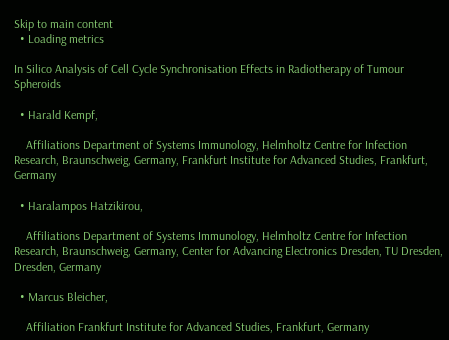Skip to main content
  • Loading metrics

In Silico Analysis of Cell Cycle Synchronisation Effects in Radiotherapy of Tumour Spheroids

  • Harald Kempf,

    Affiliations Department of Systems Immunology, Helmholtz Centre for Infection Research, Braunschweig, Germany, Frankfurt Institute for Advanced Studies, Frankfurt, Germany

  • Haralampos Hatzikirou,

    Affiliations Department of Systems Immunology, Helmholtz Centre for Infection Research, Braunschweig, Germany, Center for Advancing Electronics Dresden, TU Dresden, Dresden, Germany

  • Marcus Bleicher,

    Affiliation Frankfurt Institute for Advanced Studies, Frankfurt, Germany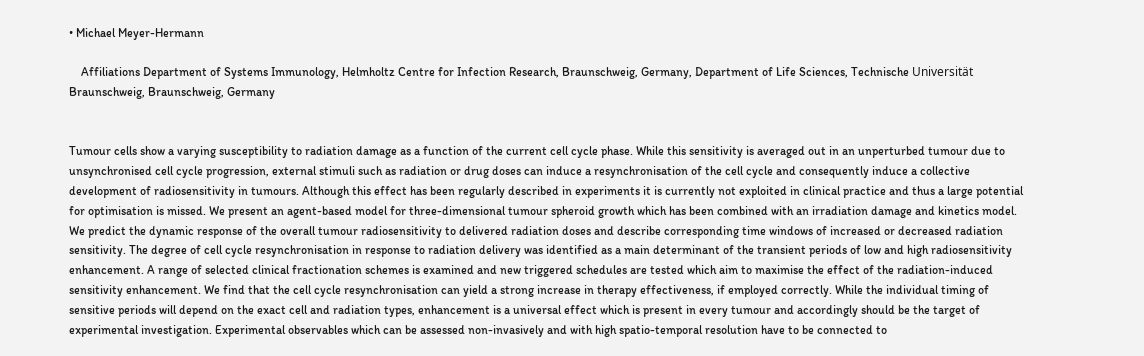• Michael Meyer-Hermann

    Affiliations Department of Systems Immunology, Helmholtz Centre for Infection Research, Braunschweig, Germany, Department of Life Sciences, Technische Universität Braunschweig, Braunschweig, Germany


Tumour cells show a varying susceptibility to radiation damage as a function of the current cell cycle phase. While this sensitivity is averaged out in an unperturbed tumour due to unsynchronised cell cycle progression, external stimuli such as radiation or drug doses can induce a resynchronisation of the cell cycle and consequently induce a collective development of radiosensitivity in tumours. Although this effect has been regularly described in experiments it is currently not exploited in clinical practice and thus a large potential for optimisation is missed. We present an agent-based model for three-dimensional tumour spheroid growth which has been combined with an irradiation damage and kinetics model. We predict the dynamic response of the overall tumour radiosensitivity to delivered radiation doses and describe corresponding time windows of increased or decreased radiation sensitivity. The degree of cell cycle resynchronisation in response to radiation delivery was identified as a main determinant of the transient periods of low and high radiosensitivity enhancement. A range of selected clinical fractionation schemes is examined and new triggered schedules are tested which aim to maximise the effect of the radiation-induced sensitivity enhancement. We find that the cell cycle resynchronisation can yield a strong increase in therapy effectiveness, if employed correctly. While the individual timing of sensitive periods will depend on the exact cell and radiation types, enhancement is a universal effect which is present in every tumour and accordingly should be the target of experimental investigation. Experimental observables which can be assessed non-invasively and with high spatio-temporal resolution have to be connected to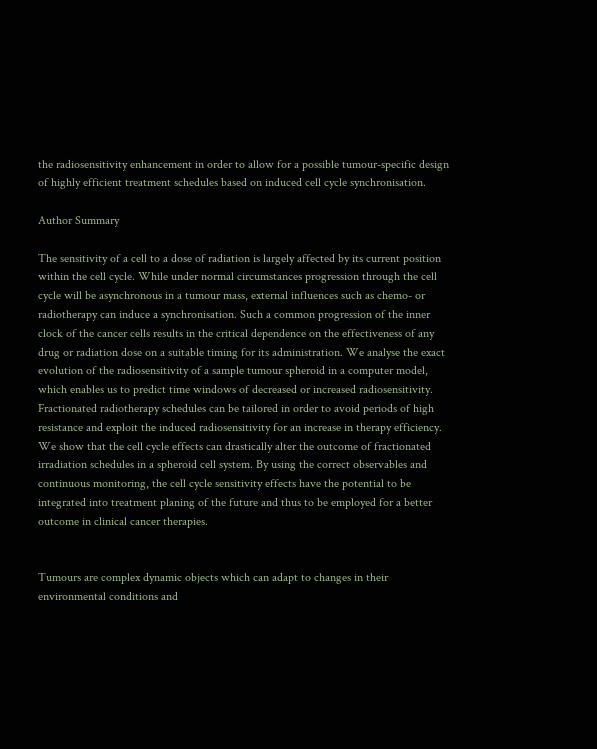the radiosensitivity enhancement in order to allow for a possible tumour-specific design of highly efficient treatment schedules based on induced cell cycle synchronisation.

Author Summary

The sensitivity of a cell to a dose of radiation is largely affected by its current position within the cell cycle. While under normal circumstances progression through the cell cycle will be asynchronous in a tumour mass, external influences such as chemo- or radiotherapy can induce a synchronisation. Such a common progression of the inner clock of the cancer cells results in the critical dependence on the effectiveness of any drug or radiation dose on a suitable timing for its administration. We analyse the exact evolution of the radiosensitivity of a sample tumour spheroid in a computer model, which enables us to predict time windows of decreased or increased radiosensitivity. Fractionated radiotherapy schedules can be tailored in order to avoid periods of high resistance and exploit the induced radiosensitivity for an increase in therapy efficiency. We show that the cell cycle effects can drastically alter the outcome of fractionated irradiation schedules in a spheroid cell system. By using the correct observables and continuous monitoring, the cell cycle sensitivity effects have the potential to be integrated into treatment planing of the future and thus to be employed for a better outcome in clinical cancer therapies.


Tumours are complex dynamic objects which can adapt to changes in their environmental conditions and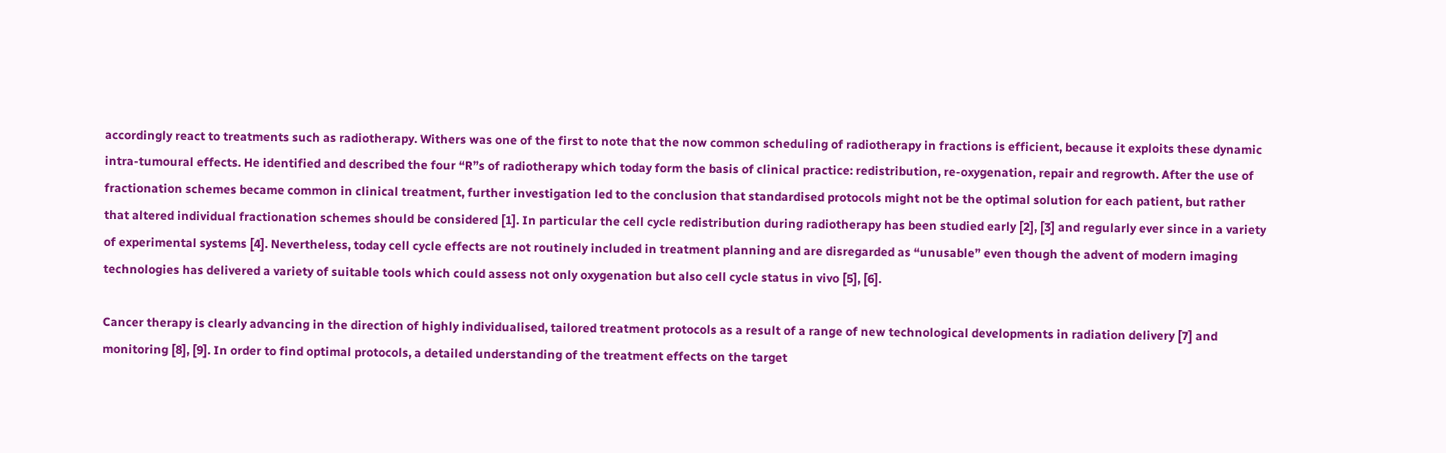accordingly react to treatments such as radiotherapy. Withers was one of the first to note that the now common scheduling of radiotherapy in fractions is efficient, because it exploits these dynamic intra-tumoural effects. He identified and described the four “R”s of radiotherapy which today form the basis of clinical practice: redistribution, re-oxygenation, repair and regrowth. After the use of fractionation schemes became common in clinical treatment, further investigation led to the conclusion that standardised protocols might not be the optimal solution for each patient, but rather that altered individual fractionation schemes should be considered [1]. In particular the cell cycle redistribution during radiotherapy has been studied early [2], [3] and regularly ever since in a variety of experimental systems [4]. Nevertheless, today cell cycle effects are not routinely included in treatment planning and are disregarded as “unusable” even though the advent of modern imaging technologies has delivered a variety of suitable tools which could assess not only oxygenation but also cell cycle status in vivo [5], [6].

Cancer therapy is clearly advancing in the direction of highly individualised, tailored treatment protocols as a result of a range of new technological developments in radiation delivery [7] and monitoring [8], [9]. In order to find optimal protocols, a detailed understanding of the treatment effects on the target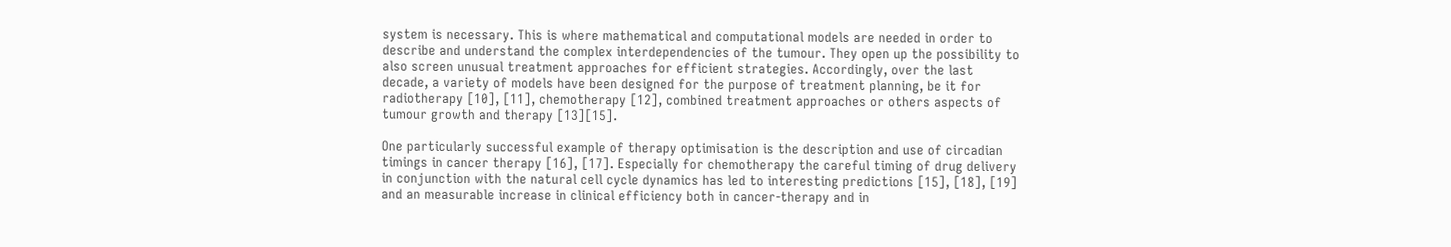system is necessary. This is where mathematical and computational models are needed in order to describe and understand the complex interdependencies of the tumour. They open up the possibility to also screen unusual treatment approaches for efficient strategies. Accordingly, over the last decade, a variety of models have been designed for the purpose of treatment planning, be it for radiotherapy [10], [11], chemotherapy [12], combined treatment approaches or others aspects of tumour growth and therapy [13][15].

One particularly successful example of therapy optimisation is the description and use of circadian timings in cancer therapy [16], [17]. Especially for chemotherapy the careful timing of drug delivery in conjunction with the natural cell cycle dynamics has led to interesting predictions [15], [18], [19] and an measurable increase in clinical efficiency both in cancer-therapy and in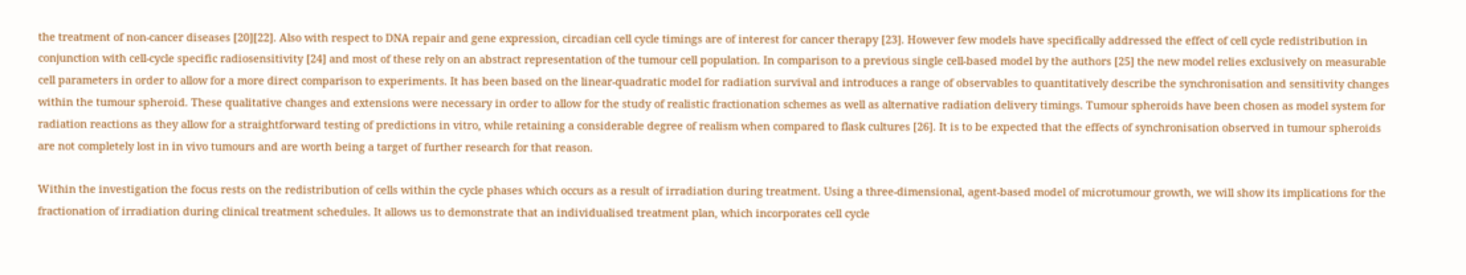the treatment of non-cancer diseases [20][22]. Also with respect to DNA repair and gene expression, circadian cell cycle timings are of interest for cancer therapy [23]. However few models have specifically addressed the effect of cell cycle redistribution in conjunction with cell-cycle specific radiosensitivity [24] and most of these rely on an abstract representation of the tumour cell population. In comparison to a previous single cell-based model by the authors [25] the new model relies exclusively on measurable cell parameters in order to allow for a more direct comparison to experiments. It has been based on the linear-quadratic model for radiation survival and introduces a range of observables to quantitatively describe the synchronisation and sensitivity changes within the tumour spheroid. These qualitative changes and extensions were necessary in order to allow for the study of realistic fractionation schemes as well as alternative radiation delivery timings. Tumour spheroids have been chosen as model system for radiation reactions as they allow for a straightforward testing of predictions in vitro, while retaining a considerable degree of realism when compared to flask cultures [26]. It is to be expected that the effects of synchronisation observed in tumour spheroids are not completely lost in in vivo tumours and are worth being a target of further research for that reason.

Within the investigation the focus rests on the redistribution of cells within the cycle phases which occurs as a result of irradiation during treatment. Using a three-dimensional, agent-based model of microtumour growth, we will show its implications for the fractionation of irradiation during clinical treatment schedules. It allows us to demonstrate that an individualised treatment plan, which incorporates cell cycle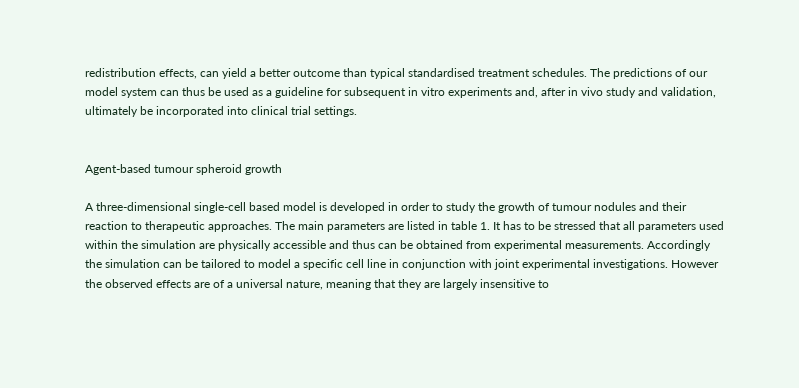redistribution effects, can yield a better outcome than typical standardised treatment schedules. The predictions of our model system can thus be used as a guideline for subsequent in vitro experiments and, after in vivo study and validation, ultimately be incorporated into clinical trial settings.


Agent-based tumour spheroid growth

A three-dimensional single-cell based model is developed in order to study the growth of tumour nodules and their reaction to therapeutic approaches. The main parameters are listed in table 1. It has to be stressed that all parameters used within the simulation are physically accessible and thus can be obtained from experimental measurements. Accordingly the simulation can be tailored to model a specific cell line in conjunction with joint experimental investigations. However the observed effects are of a universal nature, meaning that they are largely insensitive to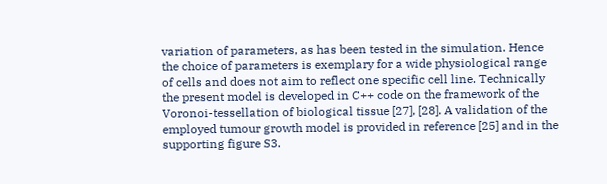variation of parameters, as has been tested in the simulation. Hence the choice of parameters is exemplary for a wide physiological range of cells and does not aim to reflect one specific cell line. Technically the present model is developed in C++ code on the framework of the Voronoi-tessellation of biological tissue [27], [28]. A validation of the employed tumour growth model is provided in reference [25] and in the supporting figure S3.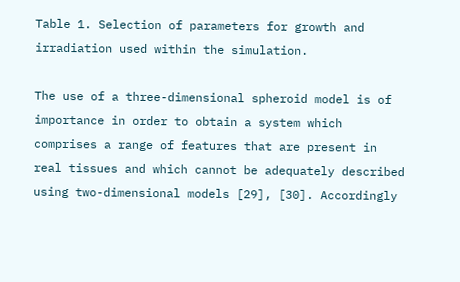Table 1. Selection of parameters for growth and irradiation used within the simulation.

The use of a three-dimensional spheroid model is of importance in order to obtain a system which comprises a range of features that are present in real tissues and which cannot be adequately described using two-dimensional models [29], [30]. Accordingly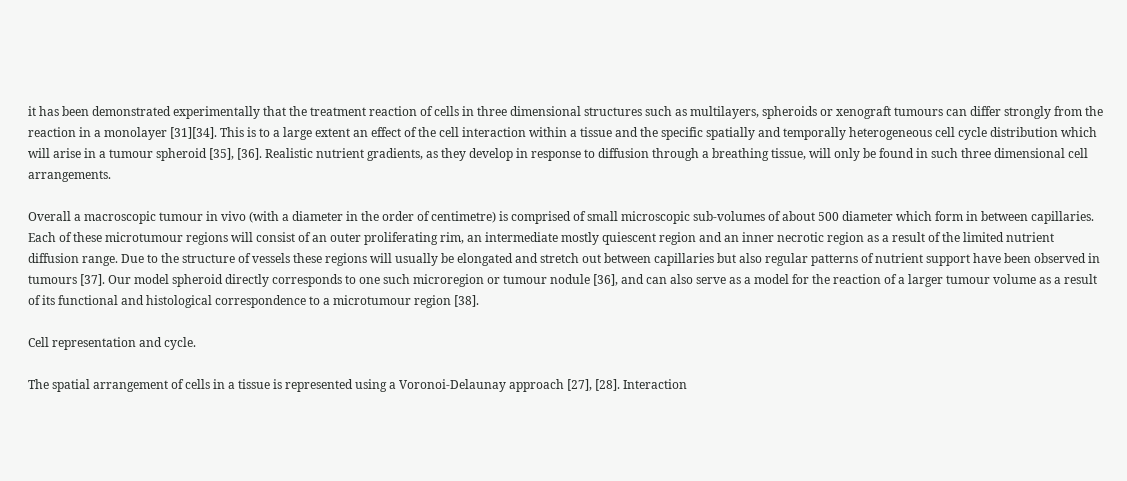it has been demonstrated experimentally that the treatment reaction of cells in three dimensional structures such as multilayers, spheroids or xenograft tumours can differ strongly from the reaction in a monolayer [31][34]. This is to a large extent an effect of the cell interaction within a tissue and the specific spatially and temporally heterogeneous cell cycle distribution which will arise in a tumour spheroid [35], [36]. Realistic nutrient gradients, as they develop in response to diffusion through a breathing tissue, will only be found in such three dimensional cell arrangements.

Overall a macroscopic tumour in vivo (with a diameter in the order of centimetre) is comprised of small microscopic sub-volumes of about 500 diameter which form in between capillaries. Each of these microtumour regions will consist of an outer proliferating rim, an intermediate mostly quiescent region and an inner necrotic region as a result of the limited nutrient diffusion range. Due to the structure of vessels these regions will usually be elongated and stretch out between capillaries but also regular patterns of nutrient support have been observed in tumours [37]. Our model spheroid directly corresponds to one such microregion or tumour nodule [36], and can also serve as a model for the reaction of a larger tumour volume as a result of its functional and histological correspondence to a microtumour region [38].

Cell representation and cycle.

The spatial arrangement of cells in a tissue is represented using a Voronoi-Delaunay approach [27], [28]. Interaction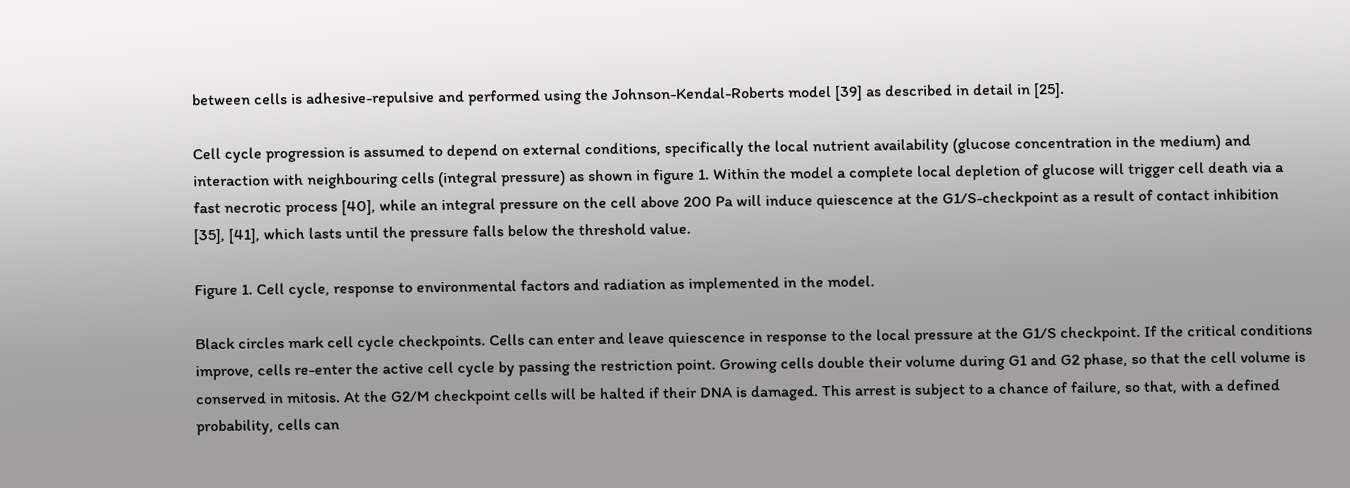between cells is adhesive-repulsive and performed using the Johnson-Kendal-Roberts model [39] as described in detail in [25].

Cell cycle progression is assumed to depend on external conditions, specifically the local nutrient availability (glucose concentration in the medium) and interaction with neighbouring cells (integral pressure) as shown in figure 1. Within the model a complete local depletion of glucose will trigger cell death via a fast necrotic process [40], while an integral pressure on the cell above 200 Pa will induce quiescence at the G1/S-checkpoint as a result of contact inhibition [35], [41], which lasts until the pressure falls below the threshold value.

Figure 1. Cell cycle, response to environmental factors and radiation as implemented in the model.

Black circles mark cell cycle checkpoints. Cells can enter and leave quiescence in response to the local pressure at the G1/S checkpoint. If the critical conditions improve, cells re-enter the active cell cycle by passing the restriction point. Growing cells double their volume during G1 and G2 phase, so that the cell volume is conserved in mitosis. At the G2/M checkpoint cells will be halted if their DNA is damaged. This arrest is subject to a chance of failure, so that, with a defined probability, cells can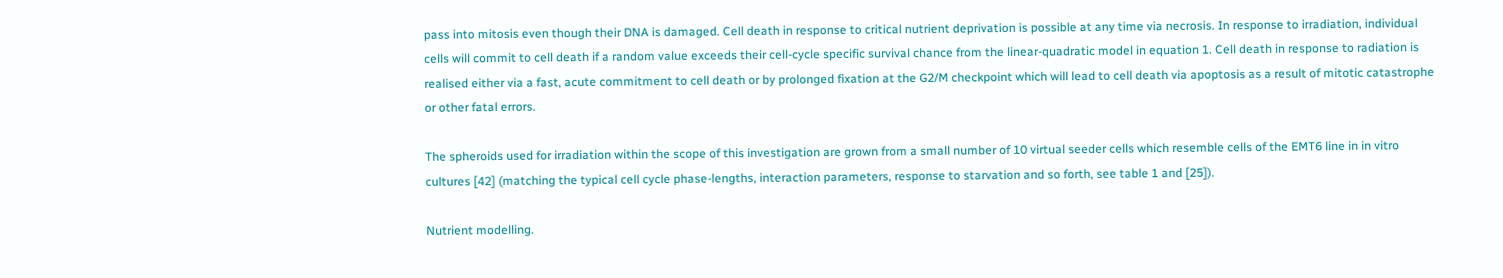pass into mitosis even though their DNA is damaged. Cell death in response to critical nutrient deprivation is possible at any time via necrosis. In response to irradiation, individual cells will commit to cell death if a random value exceeds their cell-cycle specific survival chance from the linear-quadratic model in equation 1. Cell death in response to radiation is realised either via a fast, acute commitment to cell death or by prolonged fixation at the G2/M checkpoint which will lead to cell death via apoptosis as a result of mitotic catastrophe or other fatal errors.

The spheroids used for irradiation within the scope of this investigation are grown from a small number of 10 virtual seeder cells which resemble cells of the EMT6 line in in vitro cultures [42] (matching the typical cell cycle phase-lengths, interaction parameters, response to starvation and so forth, see table 1 and [25]).

Nutrient modelling.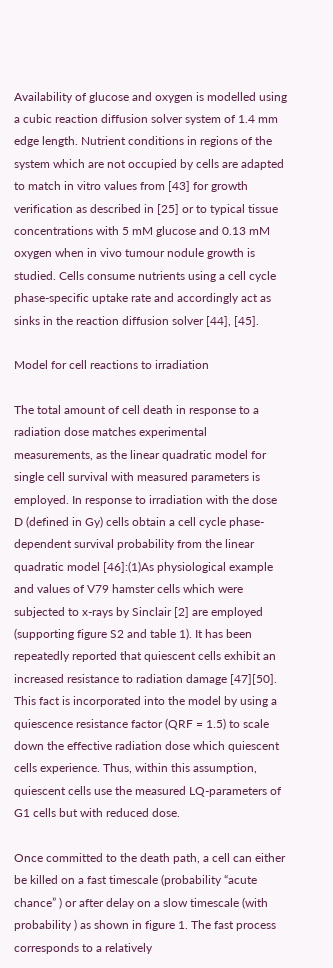Availability of glucose and oxygen is modelled using a cubic reaction diffusion solver system of 1.4 mm edge length. Nutrient conditions in regions of the system which are not occupied by cells are adapted to match in vitro values from [43] for growth verification as described in [25] or to typical tissue concentrations with 5 mM glucose and 0.13 mM oxygen when in vivo tumour nodule growth is studied. Cells consume nutrients using a cell cycle phase-specific uptake rate and accordingly act as sinks in the reaction diffusion solver [44], [45].

Model for cell reactions to irradiation

The total amount of cell death in response to a radiation dose matches experimental measurements, as the linear quadratic model for single cell survival with measured parameters is employed. In response to irradiation with the dose D (defined in Gy) cells obtain a cell cycle phase-dependent survival probability from the linear quadratic model [46]:(1)As physiological example and values of V79 hamster cells which were subjected to x-rays by Sinclair [2] are employed (supporting figure S2 and table 1). It has been repeatedly reported that quiescent cells exhibit an increased resistance to radiation damage [47][50]. This fact is incorporated into the model by using a quiescence resistance factor (QRF = 1.5) to scale down the effective radiation dose which quiescent cells experience. Thus, within this assumption, quiescent cells use the measured LQ-parameters of G1 cells but with reduced dose.

Once committed to the death path, a cell can either be killed on a fast timescale (probability “acute chance” ) or after delay on a slow timescale (with probability ) as shown in figure 1. The fast process corresponds to a relatively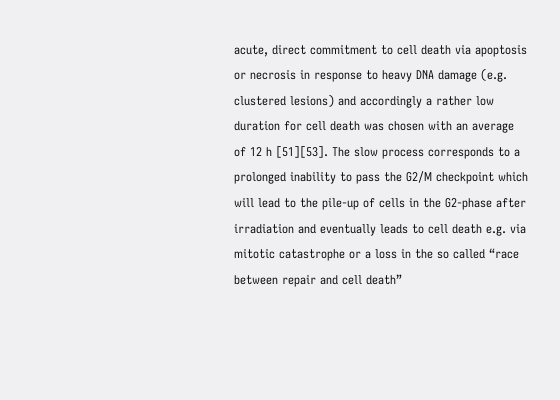acute, direct commitment to cell death via apoptosis or necrosis in response to heavy DNA damage (e.g. clustered lesions) and accordingly a rather low duration for cell death was chosen with an average of 12 h [51][53]. The slow process corresponds to a prolonged inability to pass the G2/M checkpoint which will lead to the pile-up of cells in the G2-phase after irradiation and eventually leads to cell death e.g. via mitotic catastrophe or a loss in the so called “race between repair and cell death”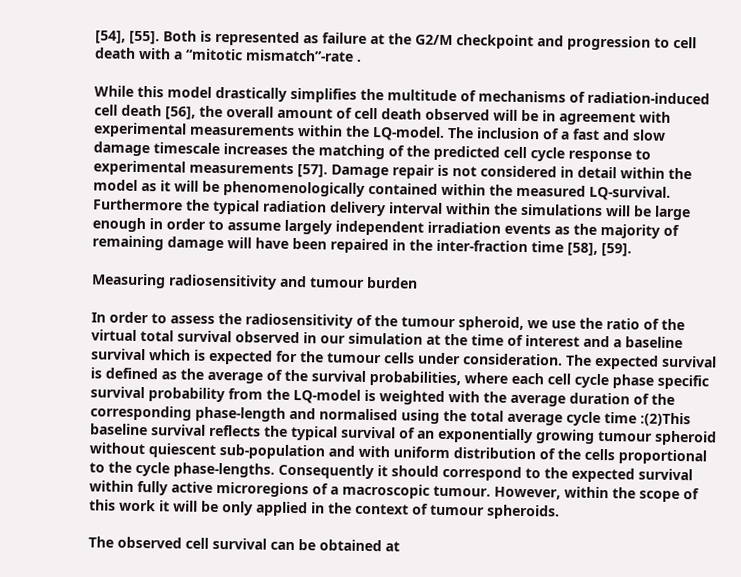[54], [55]. Both is represented as failure at the G2/M checkpoint and progression to cell death with a “mitotic mismatch”-rate .

While this model drastically simplifies the multitude of mechanisms of radiation-induced cell death [56], the overall amount of cell death observed will be in agreement with experimental measurements within the LQ-model. The inclusion of a fast and slow damage timescale increases the matching of the predicted cell cycle response to experimental measurements [57]. Damage repair is not considered in detail within the model as it will be phenomenologically contained within the measured LQ-survival. Furthermore the typical radiation delivery interval within the simulations will be large enough in order to assume largely independent irradiation events as the majority of remaining damage will have been repaired in the inter-fraction time [58], [59].

Measuring radiosensitivity and tumour burden

In order to assess the radiosensitivity of the tumour spheroid, we use the ratio of the virtual total survival observed in our simulation at the time of interest and a baseline survival which is expected for the tumour cells under consideration. The expected survival is defined as the average of the survival probabilities, where each cell cycle phase specific survival probability from the LQ-model is weighted with the average duration of the corresponding phase-length and normalised using the total average cycle time :(2)This baseline survival reflects the typical survival of an exponentially growing tumour spheroid without quiescent sub-population and with uniform distribution of the cells proportional to the cycle phase-lengths. Consequently it should correspond to the expected survival within fully active microregions of a macroscopic tumour. However, within the scope of this work it will be only applied in the context of tumour spheroids.

The observed cell survival can be obtained at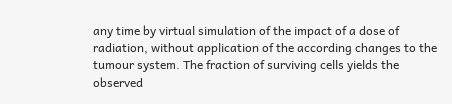any time by virtual simulation of the impact of a dose of radiation, without application of the according changes to the tumour system. The fraction of surviving cells yields the observed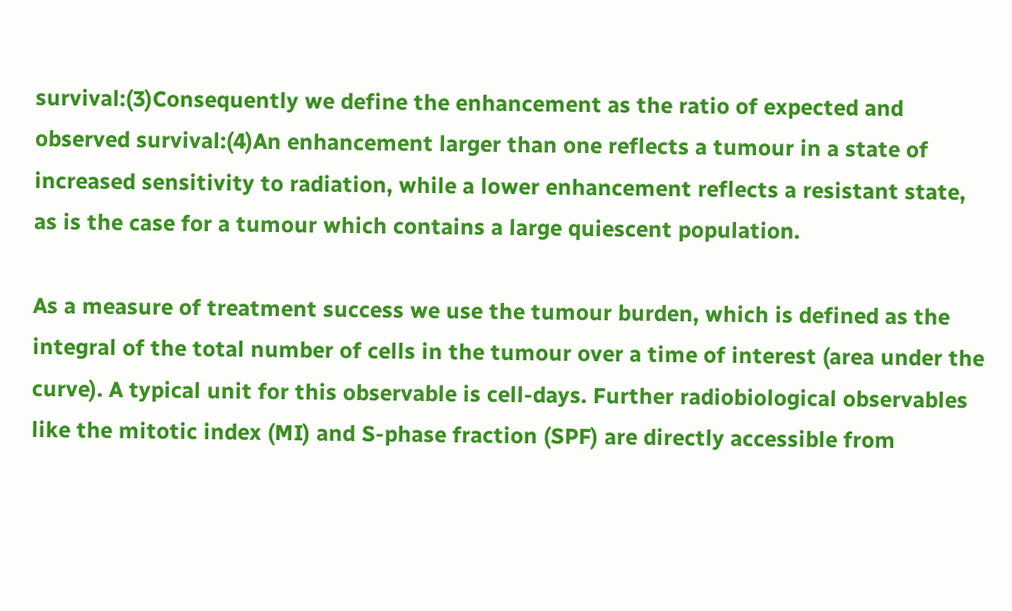survival:(3)Consequently we define the enhancement as the ratio of expected and observed survival:(4)An enhancement larger than one reflects a tumour in a state of increased sensitivity to radiation, while a lower enhancement reflects a resistant state, as is the case for a tumour which contains a large quiescent population.

As a measure of treatment success we use the tumour burden, which is defined as the integral of the total number of cells in the tumour over a time of interest (area under the curve). A typical unit for this observable is cell-days. Further radiobiological observables like the mitotic index (MI) and S-phase fraction (SPF) are directly accessible from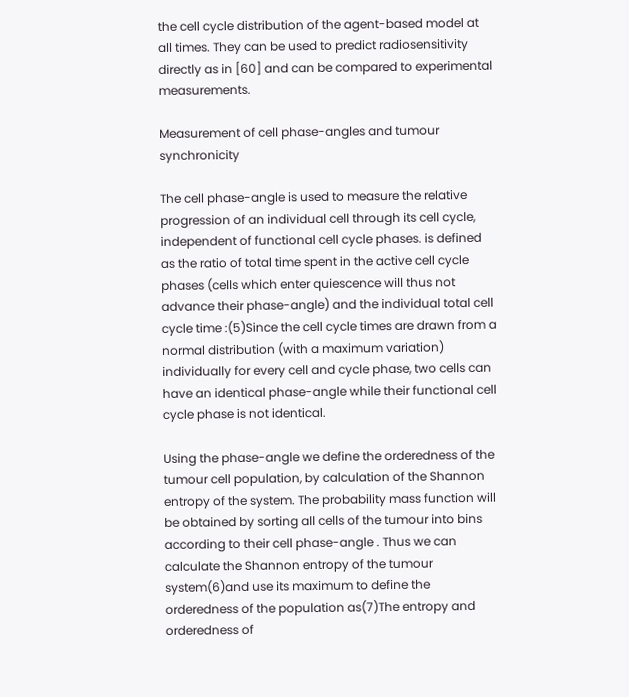the cell cycle distribution of the agent-based model at all times. They can be used to predict radiosensitivity directly as in [60] and can be compared to experimental measurements.

Measurement of cell phase-angles and tumour synchronicity

The cell phase-angle is used to measure the relative progression of an individual cell through its cell cycle, independent of functional cell cycle phases. is defined as the ratio of total time spent in the active cell cycle phases (cells which enter quiescence will thus not advance their phase-angle) and the individual total cell cycle time :(5)Since the cell cycle times are drawn from a normal distribution (with a maximum variation) individually for every cell and cycle phase, two cells can have an identical phase-angle while their functional cell cycle phase is not identical.

Using the phase-angle we define the orderedness of the tumour cell population, by calculation of the Shannon entropy of the system. The probability mass function will be obtained by sorting all cells of the tumour into bins according to their cell phase-angle . Thus we can calculate the Shannon entropy of the tumour system(6)and use its maximum to define the orderedness of the population as(7)The entropy and orderedness of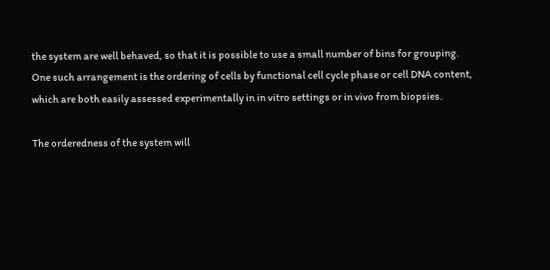the system are well behaved, so that it is possible to use a small number of bins for grouping. One such arrangement is the ordering of cells by functional cell cycle phase or cell DNA content, which are both easily assessed experimentally in in vitro settings or in vivo from biopsies.

The orderedness of the system will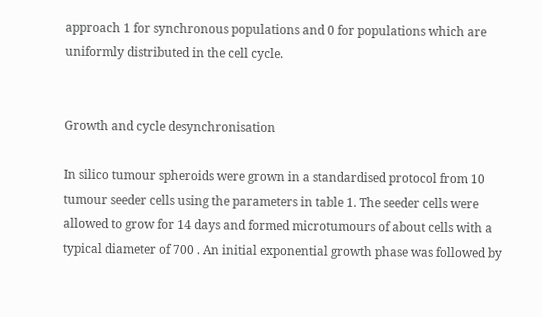approach 1 for synchronous populations and 0 for populations which are uniformly distributed in the cell cycle.


Growth and cycle desynchronisation

In silico tumour spheroids were grown in a standardised protocol from 10 tumour seeder cells using the parameters in table 1. The seeder cells were allowed to grow for 14 days and formed microtumours of about cells with a typical diameter of 700 . An initial exponential growth phase was followed by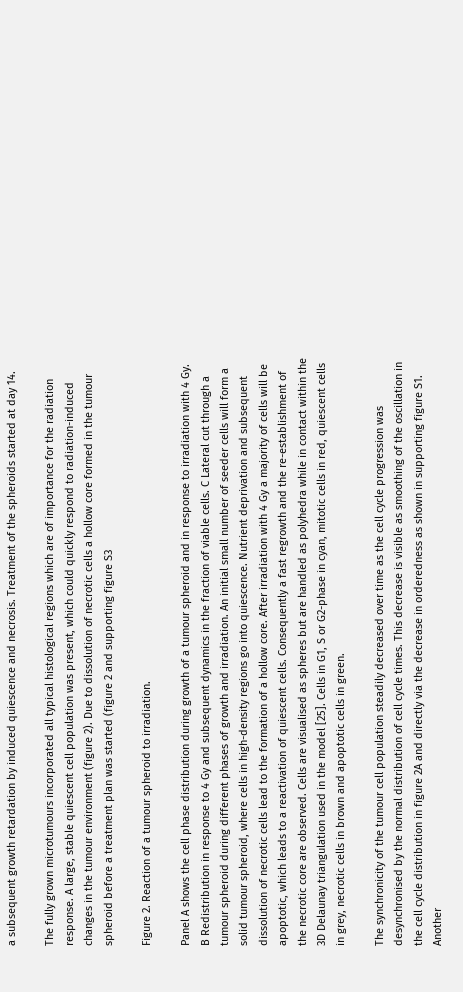a subsequent growth retardation by induced quiescence and necrosis. Treatment of the spheroids started at day 14.

The fully grown microtumours incorporated all typical histological regions which are of importance for the radiation response. A large, stable quiescent cell population was present, which could quickly respond to radiation-induced changes in the tumour environment (figure 2). Due to dissolution of necrotic cells a hollow core formed in the tumour spheroid before a treatment plan was started (figure 2 and supporting figure S3

Figure 2. Reaction of a tumour spheroid to irradiation.

Panel A shows the cell phase distribution during growth of a tumour spheroid and in response to irradiation with 4 Gy. B Redistribution in response to 4 Gy and subsequent dynamics in the fraction of viable cells. C Lateral cut through a tumour spheroid during different phases of growth and irradiation. An initial small number of seeder cells will form a solid tumour spheroid, where cells in high-density regions go into quiescence. Nutrient deprivation and subsequent dissolution of necrotic cells lead to the formation of a hollow core. After irradiation with 4 Gy a majority of cells will be apoptotic, which leads to a reactivation of quiescent cells. Consequently a fast regrowth and the re-establishment of the necrotic core are observed. Cells are visualised as spheres but are handled as polyhedra while in contact within the 3D Delaunay triangulation used in the model [25]. Cells in G1, S or G2-phase in cyan, mitotic cells in red, quiescent cells in grey, necrotic cells in brown and apoptotic cells in green.

The synchronicity of the tumour cell population steadily decreased over time as the cell cycle progression was desynchronised by the normal distribution of cell cycle times. This decrease is visible as smoothing of the oscillation in the cell cycle distribution in figure 2A and directly via the decrease in orderedness as shown in supporting figure S1. Another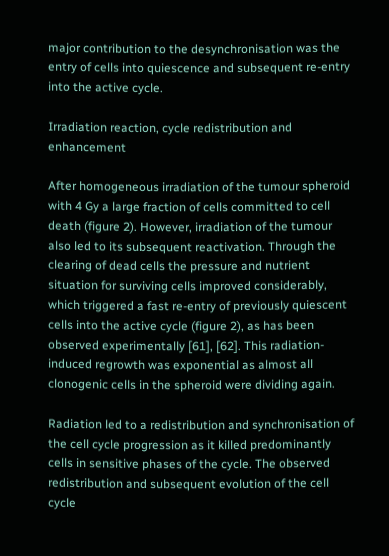major contribution to the desynchronisation was the entry of cells into quiescence and subsequent re-entry into the active cycle.

Irradiation reaction, cycle redistribution and enhancement

After homogeneous irradiation of the tumour spheroid with 4 Gy a large fraction of cells committed to cell death (figure 2). However, irradiation of the tumour also led to its subsequent reactivation. Through the clearing of dead cells the pressure and nutrient situation for surviving cells improved considerably, which triggered a fast re-entry of previously quiescent cells into the active cycle (figure 2), as has been observed experimentally [61], [62]. This radiation-induced regrowth was exponential as almost all clonogenic cells in the spheroid were dividing again.

Radiation led to a redistribution and synchronisation of the cell cycle progression as it killed predominantly cells in sensitive phases of the cycle. The observed redistribution and subsequent evolution of the cell cycle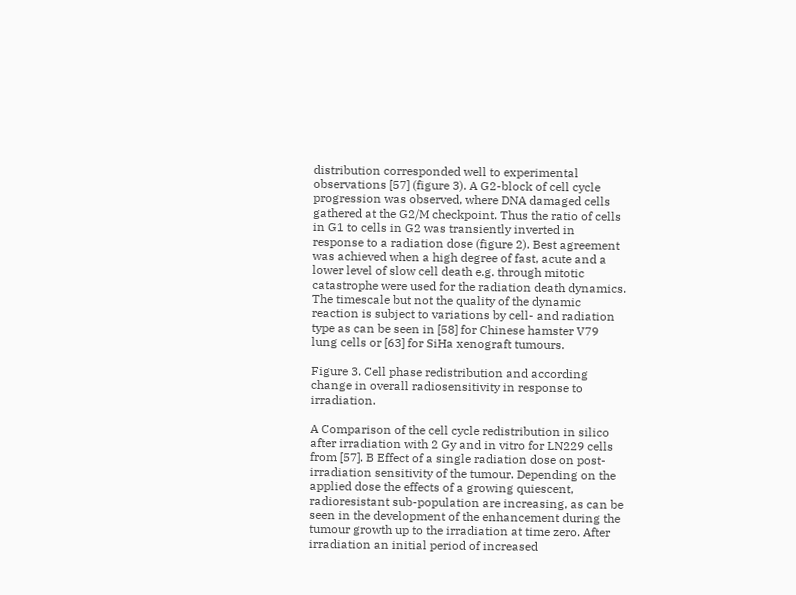distribution corresponded well to experimental observations [57] (figure 3). A G2-block of cell cycle progression was observed, where DNA damaged cells gathered at the G2/M checkpoint. Thus the ratio of cells in G1 to cells in G2 was transiently inverted in response to a radiation dose (figure 2). Best agreement was achieved when a high degree of fast, acute and a lower level of slow cell death e.g. through mitotic catastrophe were used for the radiation death dynamics. The timescale but not the quality of the dynamic reaction is subject to variations by cell- and radiation type as can be seen in [58] for Chinese hamster V79 lung cells or [63] for SiHa xenograft tumours.

Figure 3. Cell phase redistribution and according change in overall radiosensitivity in response to irradiation.

A Comparison of the cell cycle redistribution in silico after irradiation with 2 Gy and in vitro for LN229 cells from [57]. B Effect of a single radiation dose on post-irradiation sensitivity of the tumour. Depending on the applied dose the effects of a growing quiescent, radioresistant sub-population are increasing, as can be seen in the development of the enhancement during the tumour growth up to the irradiation at time zero. After irradiation an initial period of increased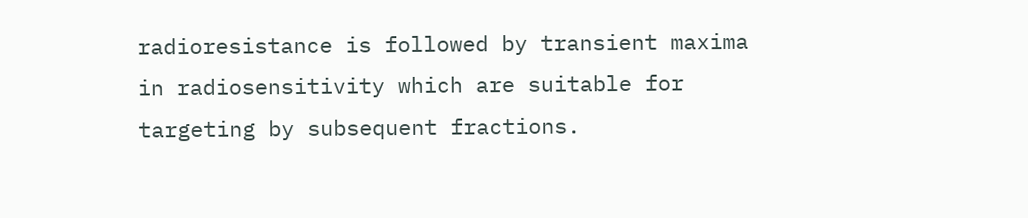radioresistance is followed by transient maxima in radiosensitivity which are suitable for targeting by subsequent fractions.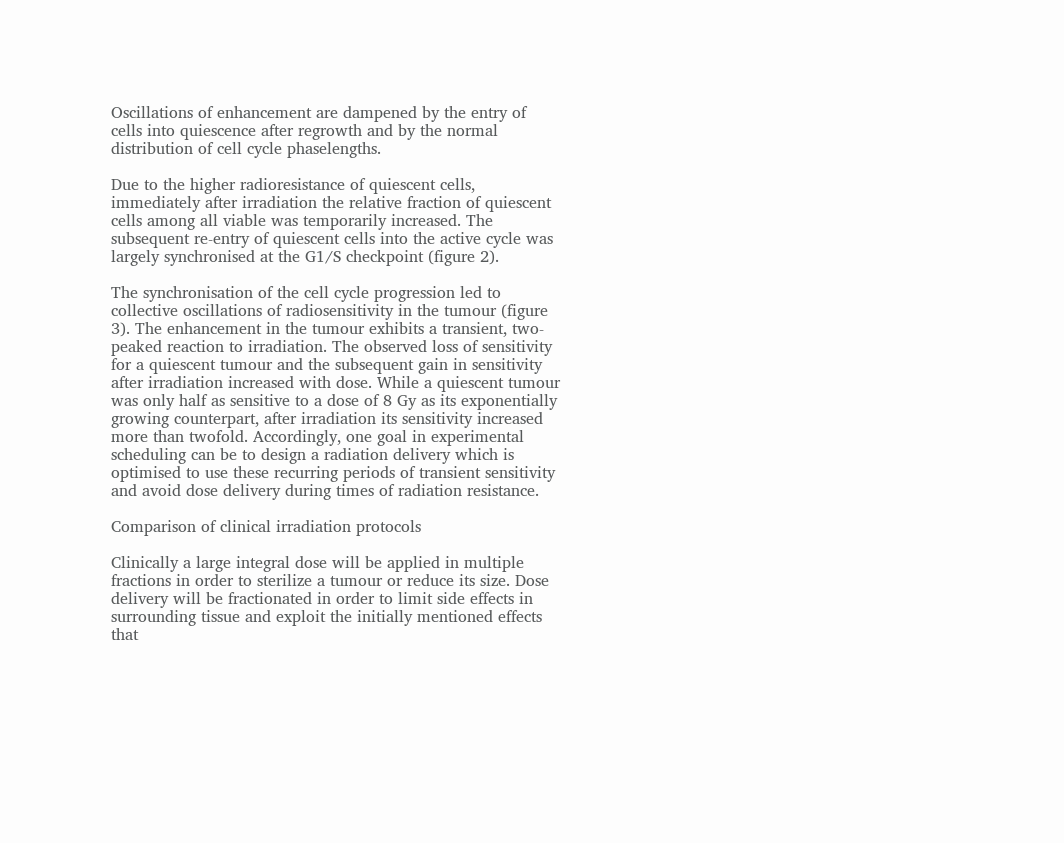Oscillations of enhancement are dampened by the entry of cells into quiescence after regrowth and by the normal distribution of cell cycle phaselengths.

Due to the higher radioresistance of quiescent cells, immediately after irradiation the relative fraction of quiescent cells among all viable was temporarily increased. The subsequent re-entry of quiescent cells into the active cycle was largely synchronised at the G1/S checkpoint (figure 2).

The synchronisation of the cell cycle progression led to collective oscillations of radiosensitivity in the tumour (figure 3). The enhancement in the tumour exhibits a transient, two-peaked reaction to irradiation. The observed loss of sensitivity for a quiescent tumour and the subsequent gain in sensitivity after irradiation increased with dose. While a quiescent tumour was only half as sensitive to a dose of 8 Gy as its exponentially growing counterpart, after irradiation its sensitivity increased more than twofold. Accordingly, one goal in experimental scheduling can be to design a radiation delivery which is optimised to use these recurring periods of transient sensitivity and avoid dose delivery during times of radiation resistance.

Comparison of clinical irradiation protocols

Clinically a large integral dose will be applied in multiple fractions in order to sterilize a tumour or reduce its size. Dose delivery will be fractionated in order to limit side effects in surrounding tissue and exploit the initially mentioned effects that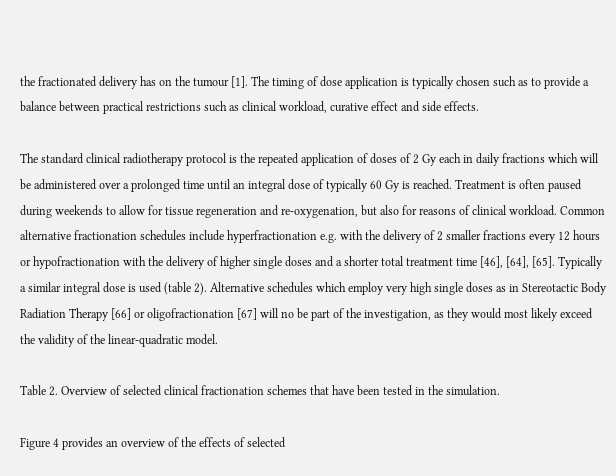the fractionated delivery has on the tumour [1]. The timing of dose application is typically chosen such as to provide a balance between practical restrictions such as clinical workload, curative effect and side effects.

The standard clinical radiotherapy protocol is the repeated application of doses of 2 Gy each in daily fractions which will be administered over a prolonged time until an integral dose of typically 60 Gy is reached. Treatment is often paused during weekends to allow for tissue regeneration and re-oxygenation, but also for reasons of clinical workload. Common alternative fractionation schedules include hyperfractionation e.g. with the delivery of 2 smaller fractions every 12 hours or hypofractionation with the delivery of higher single doses and a shorter total treatment time [46], [64], [65]. Typically a similar integral dose is used (table 2). Alternative schedules which employ very high single doses as in Stereotactic Body Radiation Therapy [66] or oligofractionation [67] will no be part of the investigation, as they would most likely exceed the validity of the linear-quadratic model.

Table 2. Overview of selected clinical fractionation schemes that have been tested in the simulation.

Figure 4 provides an overview of the effects of selected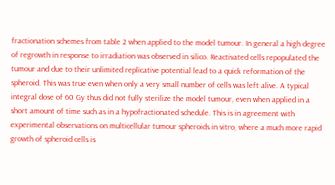fractionation schemes from table 2 when applied to the model tumour. In general a high degree of regrowth in response to irradiation was observed in silico. Reactivated cells repopulated the tumour and due to their unlimited replicative potential lead to a quick reformation of the spheroid. This was true even when only a very small number of cells was left alive. A typical integral dose of 60 Gy thus did not fully sterilize the model tumour, even when applied in a short amount of time such as in a hypofractionated schedule. This is in agreement with experimental observations on multicellular tumour spheroids in vitro, where a much more rapid growth of spheroid cells is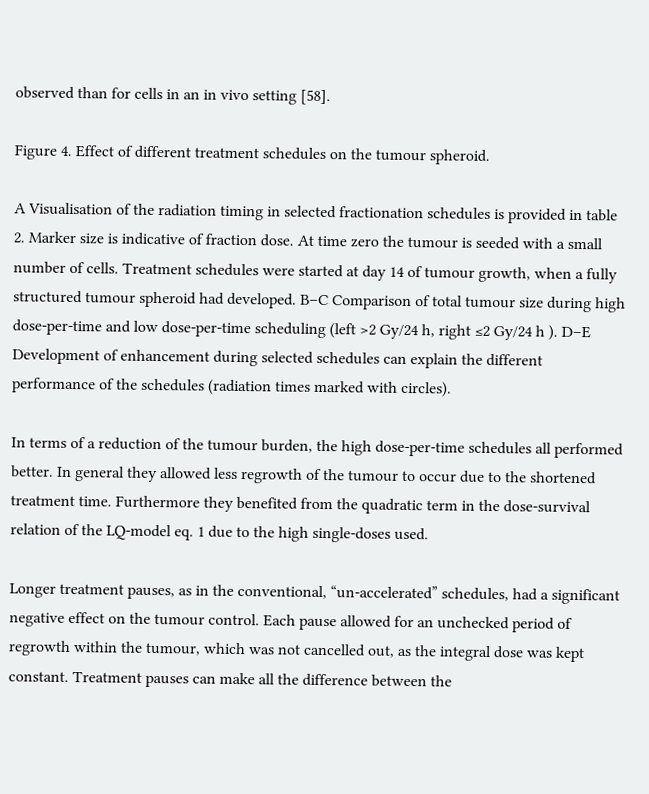observed than for cells in an in vivo setting [58].

Figure 4. Effect of different treatment schedules on the tumour spheroid.

A Visualisation of the radiation timing in selected fractionation schedules is provided in table 2. Marker size is indicative of fraction dose. At time zero the tumour is seeded with a small number of cells. Treatment schedules were started at day 14 of tumour growth, when a fully structured tumour spheroid had developed. B–C Comparison of total tumour size during high dose-per-time and low dose-per-time scheduling (left >2 Gy/24 h, right ≤2 Gy/24 h ). D–E Development of enhancement during selected schedules can explain the different performance of the schedules (radiation times marked with circles).

In terms of a reduction of the tumour burden, the high dose-per-time schedules all performed better. In general they allowed less regrowth of the tumour to occur due to the shortened treatment time. Furthermore they benefited from the quadratic term in the dose-survival relation of the LQ-model eq. 1 due to the high single-doses used.

Longer treatment pauses, as in the conventional, “un-accelerated” schedules, had a significant negative effect on the tumour control. Each pause allowed for an unchecked period of regrowth within the tumour, which was not cancelled out, as the integral dose was kept constant. Treatment pauses can make all the difference between the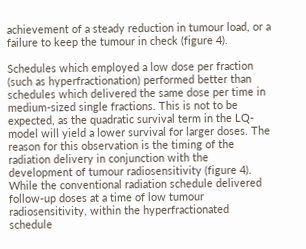achievement of a steady reduction in tumour load, or a failure to keep the tumour in check (figure 4).

Schedules which employed a low dose per fraction (such as hyperfractionation) performed better than schedules which delivered the same dose per time in medium-sized single fractions. This is not to be expected, as the quadratic survival term in the LQ-model will yield a lower survival for larger doses. The reason for this observation is the timing of the radiation delivery in conjunction with the development of tumour radiosensitivity (figure 4). While the conventional radiation schedule delivered follow-up doses at a time of low tumour radiosensitivity, within the hyperfractionated schedule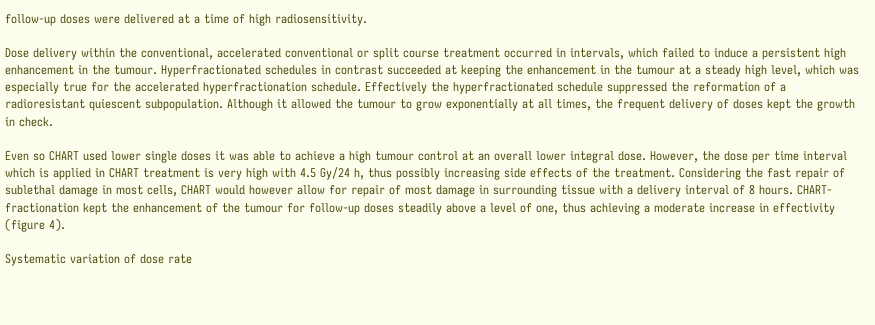follow-up doses were delivered at a time of high radiosensitivity.

Dose delivery within the conventional, accelerated conventional or split course treatment occurred in intervals, which failed to induce a persistent high enhancement in the tumour. Hyperfractionated schedules in contrast succeeded at keeping the enhancement in the tumour at a steady high level, which was especially true for the accelerated hyperfractionation schedule. Effectively the hyperfractionated schedule suppressed the reformation of a radioresistant quiescent subpopulation. Although it allowed the tumour to grow exponentially at all times, the frequent delivery of doses kept the growth in check.

Even so CHART used lower single doses it was able to achieve a high tumour control at an overall lower integral dose. However, the dose per time interval which is applied in CHART treatment is very high with 4.5 Gy/24 h, thus possibly increasing side effects of the treatment. Considering the fast repair of sublethal damage in most cells, CHART would however allow for repair of most damage in surrounding tissue with a delivery interval of 8 hours. CHART-fractionation kept the enhancement of the tumour for follow-up doses steadily above a level of one, thus achieving a moderate increase in effectivity (figure 4).

Systematic variation of dose rate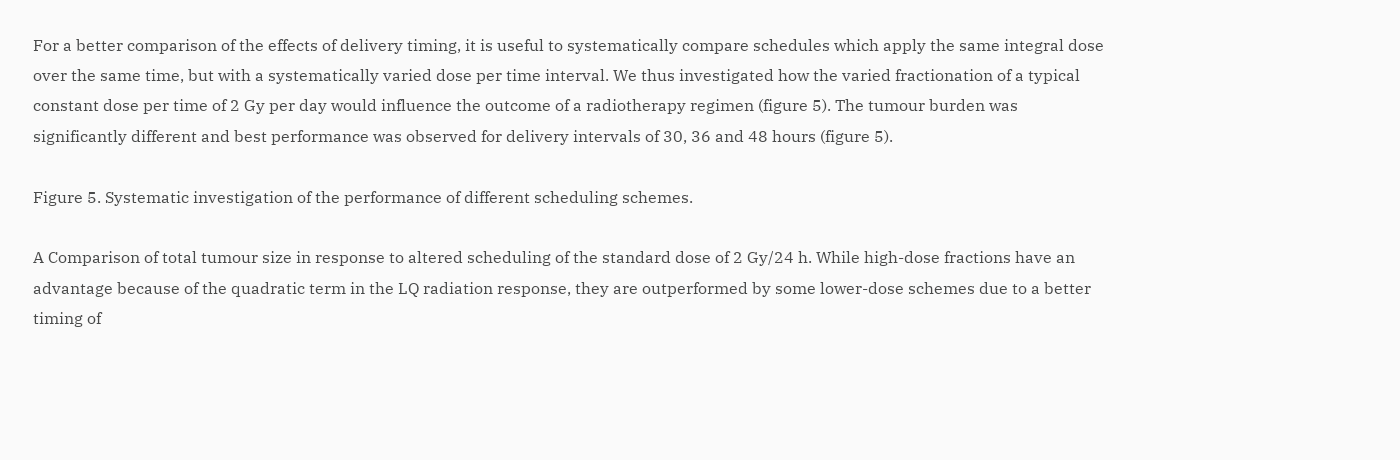For a better comparison of the effects of delivery timing, it is useful to systematically compare schedules which apply the same integral dose over the same time, but with a systematically varied dose per time interval. We thus investigated how the varied fractionation of a typical constant dose per time of 2 Gy per day would influence the outcome of a radiotherapy regimen (figure 5). The tumour burden was significantly different and best performance was observed for delivery intervals of 30, 36 and 48 hours (figure 5).

Figure 5. Systematic investigation of the performance of different scheduling schemes.

A Comparison of total tumour size in response to altered scheduling of the standard dose of 2 Gy/24 h. While high-dose fractions have an advantage because of the quadratic term in the LQ radiation response, they are outperformed by some lower-dose schemes due to a better timing of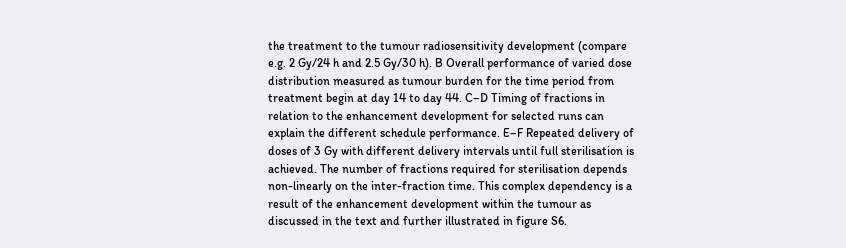the treatment to the tumour radiosensitivity development (compare e.g. 2 Gy/24 h and 2.5 Gy/30 h). B Overall performance of varied dose distribution measured as tumour burden for the time period from treatment begin at day 14 to day 44. C–D Timing of fractions in relation to the enhancement development for selected runs can explain the different schedule performance. E–F Repeated delivery of doses of 3 Gy with different delivery intervals until full sterilisation is achieved. The number of fractions required for sterilisation depends non-linearly on the inter-fraction time. This complex dependency is a result of the enhancement development within the tumour as discussed in the text and further illustrated in figure S6.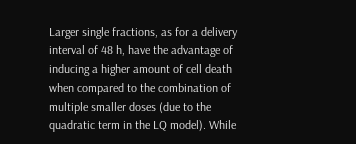Larger single fractions, as for a delivery interval of 48 h, have the advantage of inducing a higher amount of cell death when compared to the combination of multiple smaller doses (due to the quadratic term in the LQ model). While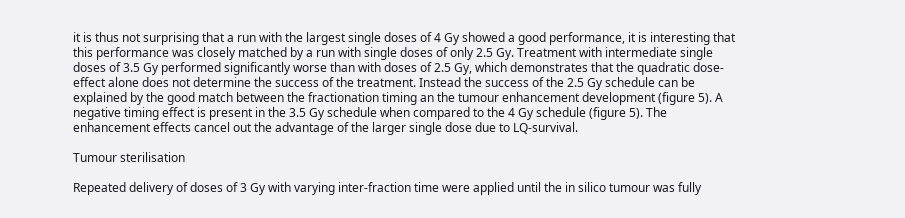it is thus not surprising that a run with the largest single doses of 4 Gy showed a good performance, it is interesting that this performance was closely matched by a run with single doses of only 2.5 Gy. Treatment with intermediate single doses of 3.5 Gy performed significantly worse than with doses of 2.5 Gy, which demonstrates that the quadratic dose-effect alone does not determine the success of the treatment. Instead the success of the 2.5 Gy schedule can be explained by the good match between the fractionation timing an the tumour enhancement development (figure 5). A negative timing effect is present in the 3.5 Gy schedule when compared to the 4 Gy schedule (figure 5). The enhancement effects cancel out the advantage of the larger single dose due to LQ-survival.

Tumour sterilisation

Repeated delivery of doses of 3 Gy with varying inter-fraction time were applied until the in silico tumour was fully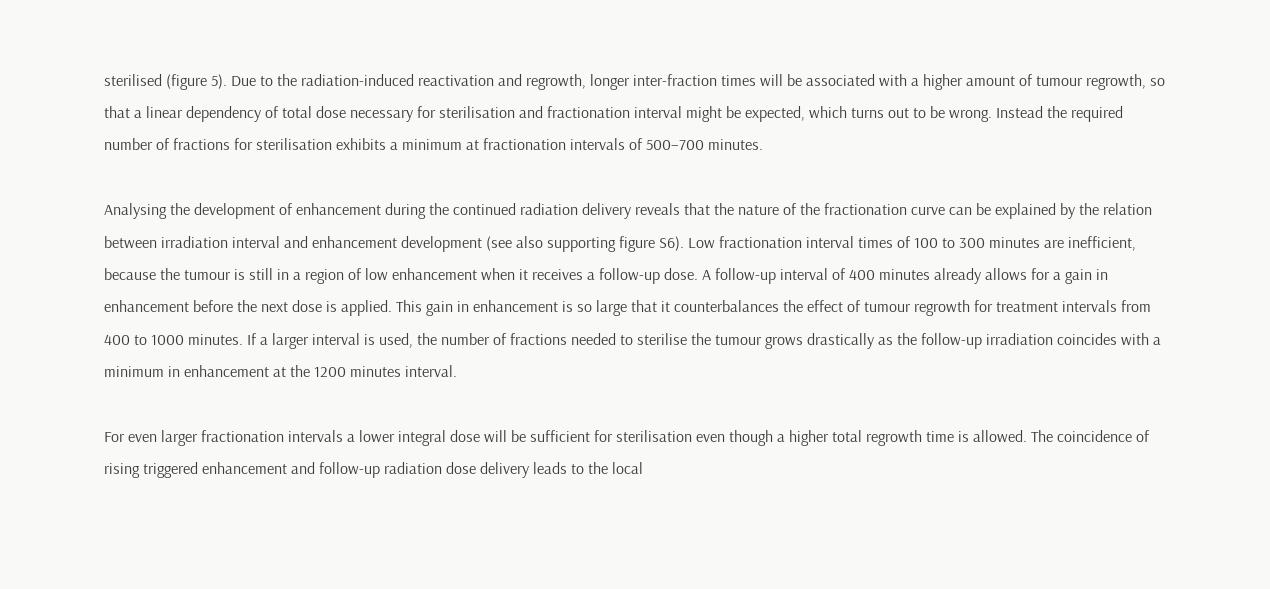sterilised (figure 5). Due to the radiation-induced reactivation and regrowth, longer inter-fraction times will be associated with a higher amount of tumour regrowth, so that a linear dependency of total dose necessary for sterilisation and fractionation interval might be expected, which turns out to be wrong. Instead the required number of fractions for sterilisation exhibits a minimum at fractionation intervals of 500–700 minutes.

Analysing the development of enhancement during the continued radiation delivery reveals that the nature of the fractionation curve can be explained by the relation between irradiation interval and enhancement development (see also supporting figure S6). Low fractionation interval times of 100 to 300 minutes are inefficient, because the tumour is still in a region of low enhancement when it receives a follow-up dose. A follow-up interval of 400 minutes already allows for a gain in enhancement before the next dose is applied. This gain in enhancement is so large that it counterbalances the effect of tumour regrowth for treatment intervals from 400 to 1000 minutes. If a larger interval is used, the number of fractions needed to sterilise the tumour grows drastically as the follow-up irradiation coincides with a minimum in enhancement at the 1200 minutes interval.

For even larger fractionation intervals a lower integral dose will be sufficient for sterilisation even though a higher total regrowth time is allowed. The coincidence of rising triggered enhancement and follow-up radiation dose delivery leads to the local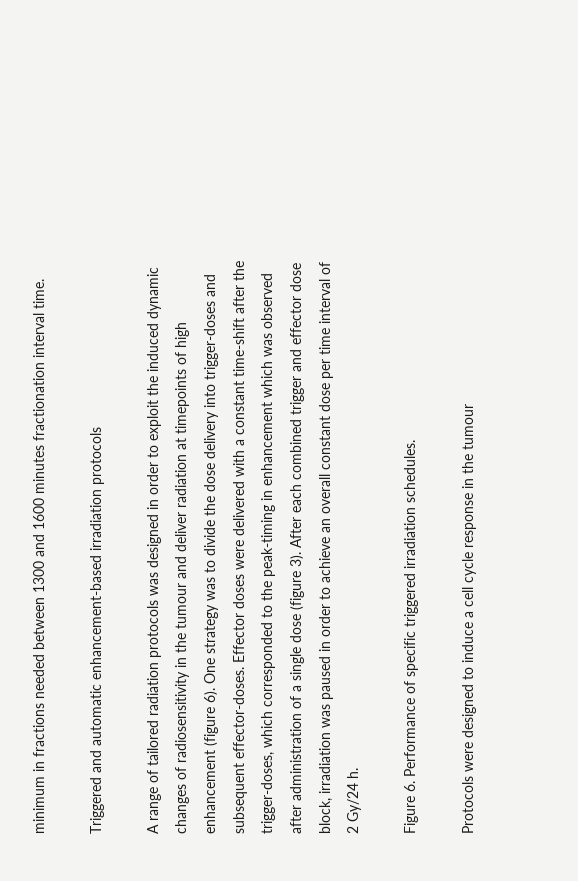minimum in fractions needed between 1300 and 1600 minutes fractionation interval time.

Triggered and automatic enhancement-based irradiation protocols

A range of tailored radiation protocols was designed in order to exploit the induced dynamic changes of radiosensitivity in the tumour and deliver radiation at timepoints of high enhancement (figure 6). One strategy was to divide the dose delivery into trigger-doses and subsequent effector-doses. Effector doses were delivered with a constant time-shift after the trigger-doses, which corresponded to the peak-timing in enhancement which was observed after administration of a single dose (figure 3). After each combined trigger and effector dose block, irradiation was paused in order to achieve an overall constant dose per time interval of 2 Gy/24 h.

Figure 6. Performance of specific triggered irradiation schedules.

Protocols were designed to induce a cell cycle response in the tumour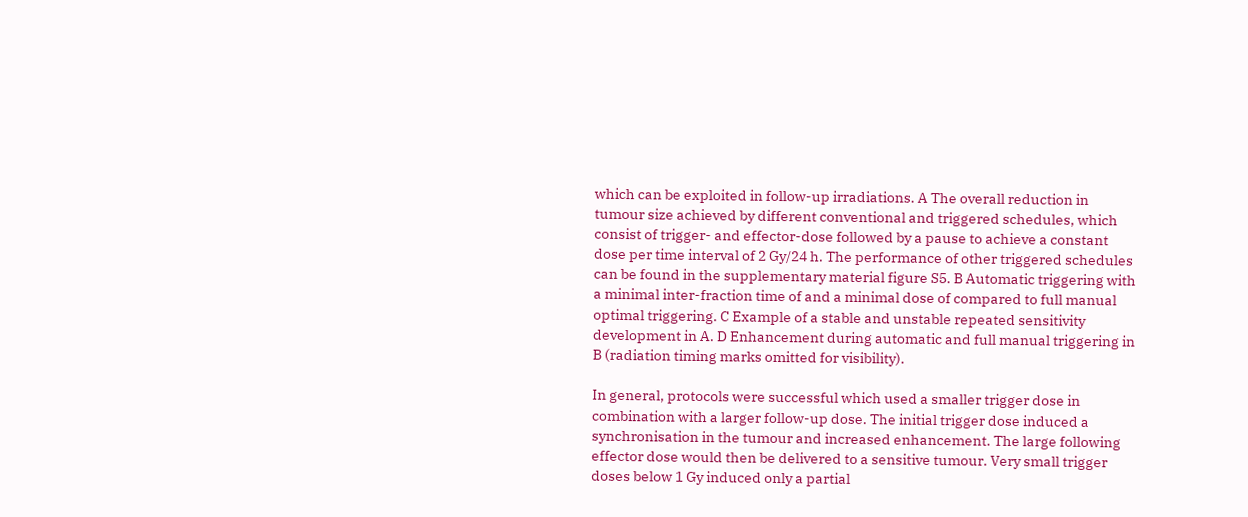which can be exploited in follow-up irradiations. A The overall reduction in tumour size achieved by different conventional and triggered schedules, which consist of trigger- and effector-dose followed by a pause to achieve a constant dose per time interval of 2 Gy/24 h. The performance of other triggered schedules can be found in the supplementary material figure S5. B Automatic triggering with a minimal inter-fraction time of and a minimal dose of compared to full manual optimal triggering. C Example of a stable and unstable repeated sensitivity development in A. D Enhancement during automatic and full manual triggering in B (radiation timing marks omitted for visibility).

In general, protocols were successful which used a smaller trigger dose in combination with a larger follow-up dose. The initial trigger dose induced a synchronisation in the tumour and increased enhancement. The large following effector dose would then be delivered to a sensitive tumour. Very small trigger doses below 1 Gy induced only a partial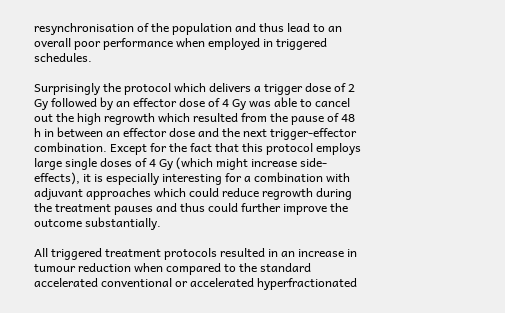resynchronisation of the population and thus lead to an overall poor performance when employed in triggered schedules.

Surprisingly the protocol which delivers a trigger dose of 2 Gy followed by an effector dose of 4 Gy was able to cancel out the high regrowth which resulted from the pause of 48 h in between an effector dose and the next trigger-effector combination. Except for the fact that this protocol employs large single doses of 4 Gy (which might increase side-effects), it is especially interesting for a combination with adjuvant approaches which could reduce regrowth during the treatment pauses and thus could further improve the outcome substantially.

All triggered treatment protocols resulted in an increase in tumour reduction when compared to the standard accelerated conventional or accelerated hyperfractionated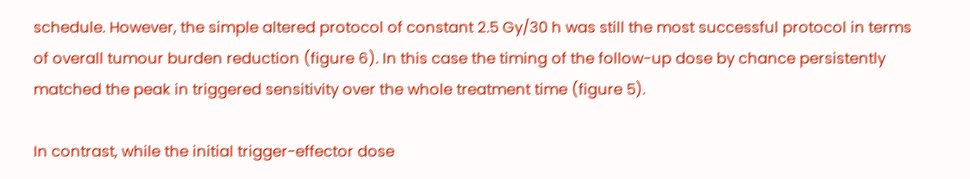schedule. However, the simple altered protocol of constant 2.5 Gy/30 h was still the most successful protocol in terms of overall tumour burden reduction (figure 6). In this case the timing of the follow-up dose by chance persistently matched the peak in triggered sensitivity over the whole treatment time (figure 5).

In contrast, while the initial trigger-effector dose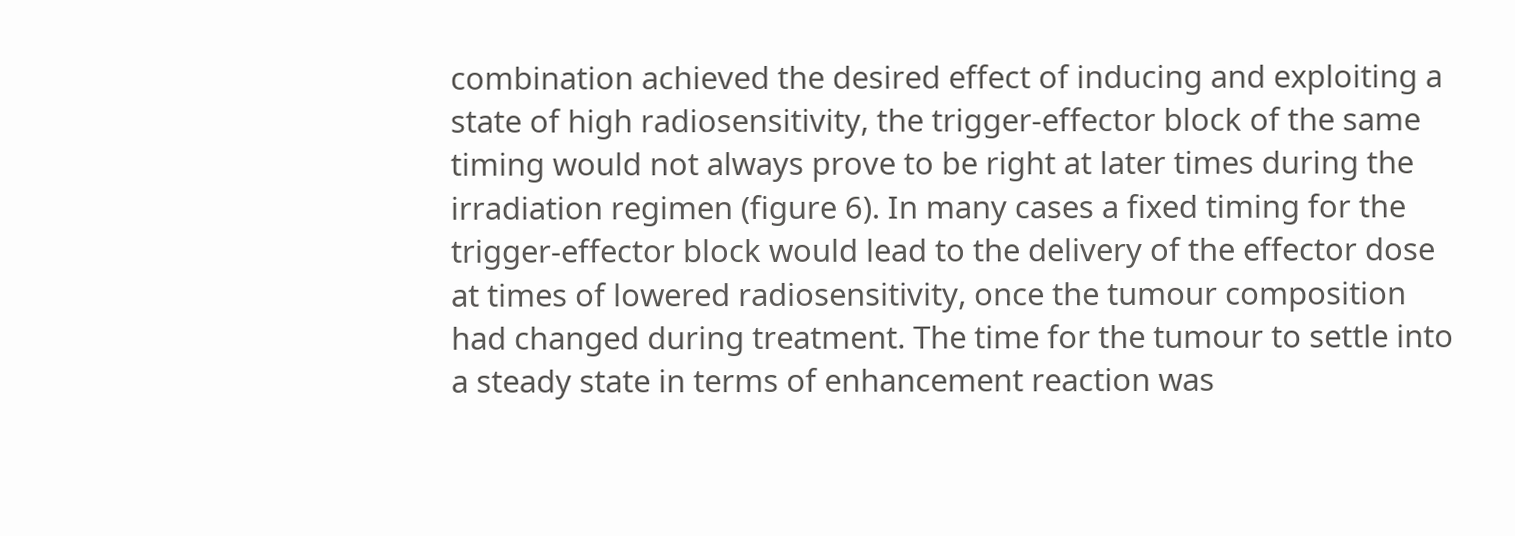combination achieved the desired effect of inducing and exploiting a state of high radiosensitivity, the trigger-effector block of the same timing would not always prove to be right at later times during the irradiation regimen (figure 6). In many cases a fixed timing for the trigger-effector block would lead to the delivery of the effector dose at times of lowered radiosensitivity, once the tumour composition had changed during treatment. The time for the tumour to settle into a steady state in terms of enhancement reaction was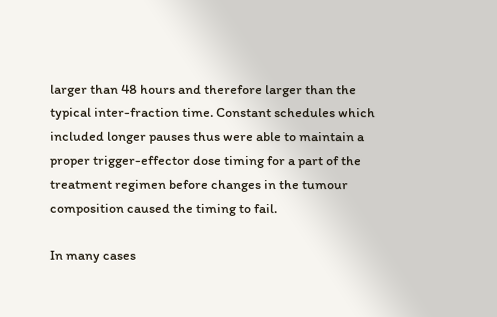larger than 48 hours and therefore larger than the typical inter-fraction time. Constant schedules which included longer pauses thus were able to maintain a proper trigger-effector dose timing for a part of the treatment regimen before changes in the tumour composition caused the timing to fail.

In many cases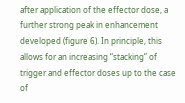after application of the effector dose, a further strong peak in enhancement developed (figure 6). In principle, this allows for an increasing “stacking” of trigger and effector doses up to the case of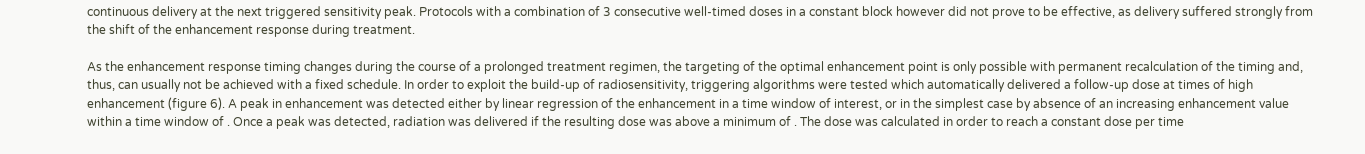continuous delivery at the next triggered sensitivity peak. Protocols with a combination of 3 consecutive well-timed doses in a constant block however did not prove to be effective, as delivery suffered strongly from the shift of the enhancement response during treatment.

As the enhancement response timing changes during the course of a prolonged treatment regimen, the targeting of the optimal enhancement point is only possible with permanent recalculation of the timing and, thus, can usually not be achieved with a fixed schedule. In order to exploit the build-up of radiosensitivity, triggering algorithms were tested which automatically delivered a follow-up dose at times of high enhancement (figure 6). A peak in enhancement was detected either by linear regression of the enhancement in a time window of interest, or in the simplest case by absence of an increasing enhancement value within a time window of . Once a peak was detected, radiation was delivered if the resulting dose was above a minimum of . The dose was calculated in order to reach a constant dose per time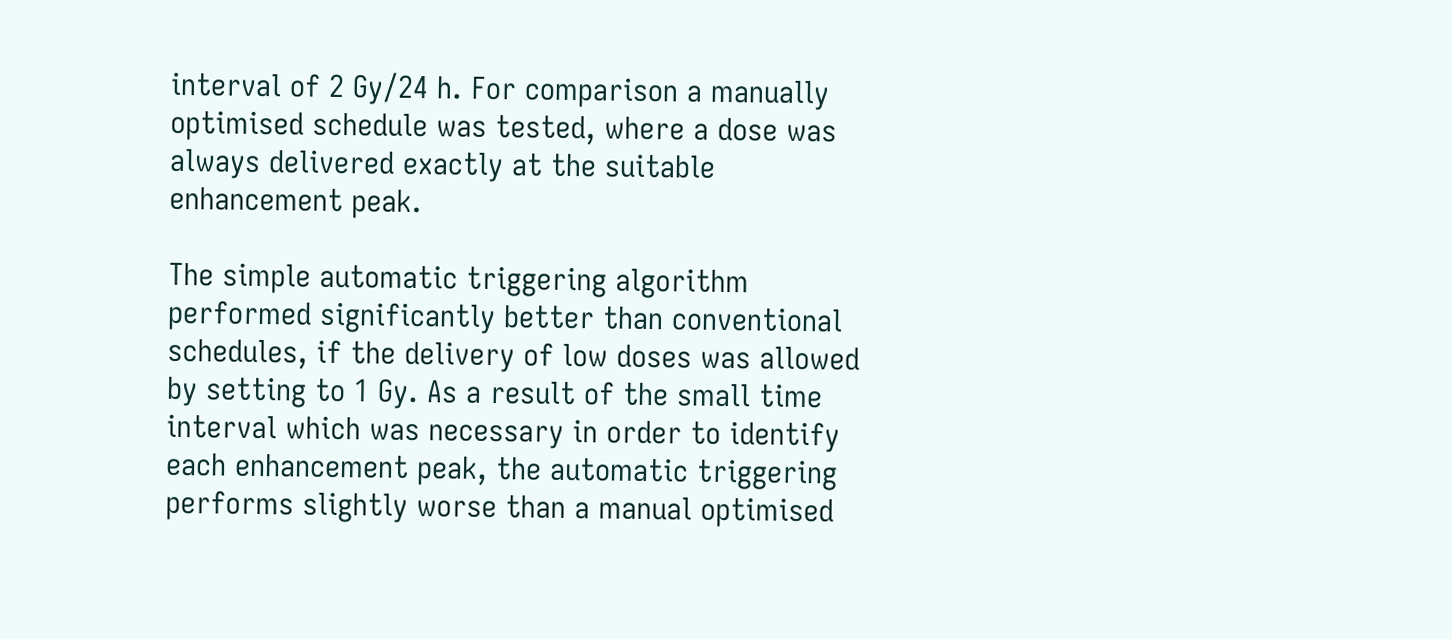interval of 2 Gy/24 h. For comparison a manually optimised schedule was tested, where a dose was always delivered exactly at the suitable enhancement peak.

The simple automatic triggering algorithm performed significantly better than conventional schedules, if the delivery of low doses was allowed by setting to 1 Gy. As a result of the small time interval which was necessary in order to identify each enhancement peak, the automatic triggering performs slightly worse than a manual optimised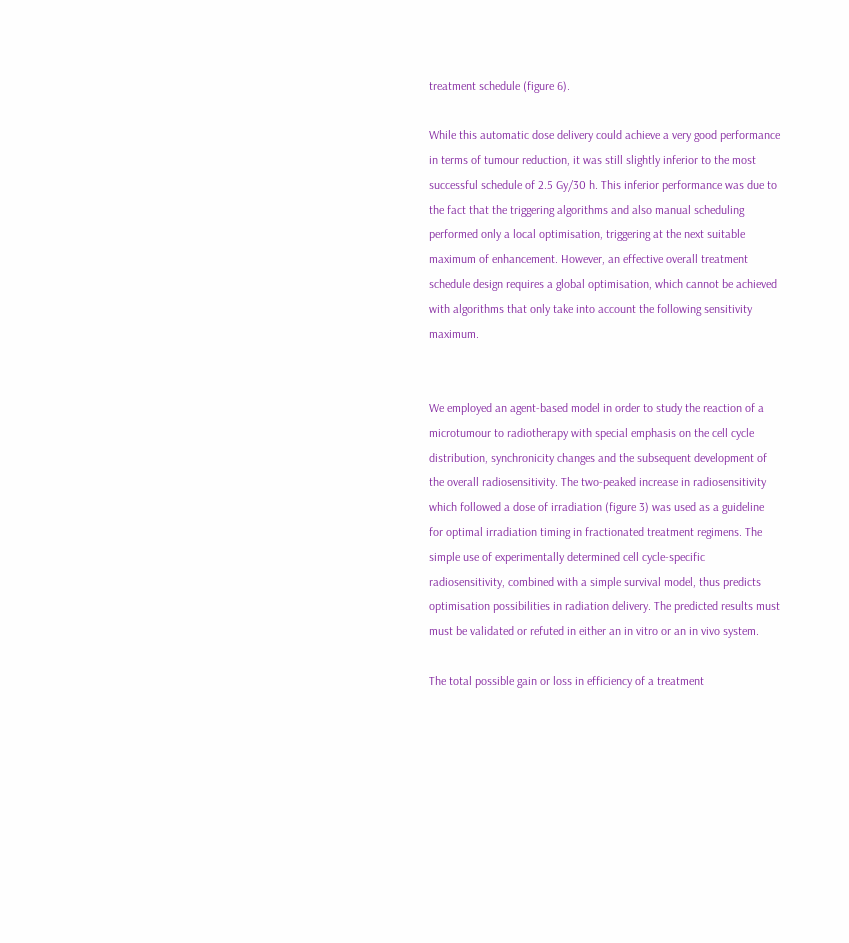treatment schedule (figure 6).

While this automatic dose delivery could achieve a very good performance in terms of tumour reduction, it was still slightly inferior to the most successful schedule of 2.5 Gy/30 h. This inferior performance was due to the fact that the triggering algorithms and also manual scheduling performed only a local optimisation, triggering at the next suitable maximum of enhancement. However, an effective overall treatment schedule design requires a global optimisation, which cannot be achieved with algorithms that only take into account the following sensitivity maximum.


We employed an agent-based model in order to study the reaction of a microtumour to radiotherapy with special emphasis on the cell cycle distribution, synchronicity changes and the subsequent development of the overall radiosensitivity. The two-peaked increase in radiosensitivity which followed a dose of irradiation (figure 3) was used as a guideline for optimal irradiation timing in fractionated treatment regimens. The simple use of experimentally determined cell cycle-specific radiosensitivity, combined with a simple survival model, thus predicts optimisation possibilities in radiation delivery. The predicted results must must be validated or refuted in either an in vitro or an in vivo system.

The total possible gain or loss in efficiency of a treatment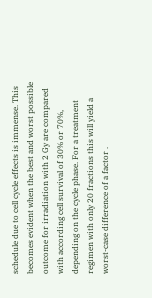schedule due to cell cycle effects is immense. This becomes evident when the best and worst possible outcome for irradiation with 2 Gy are compared with according cell survival of 30% or 70%, depending on the cycle phase. For a treatment regimen with only 20 fractions this will yield a worst-case difference of a factor .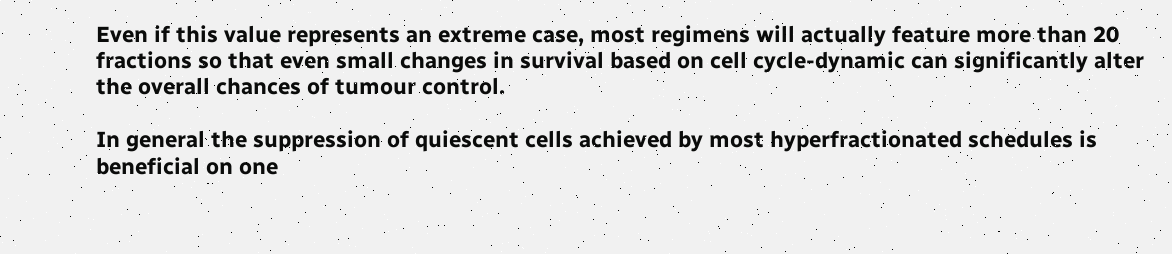Even if this value represents an extreme case, most regimens will actually feature more than 20 fractions so that even small changes in survival based on cell cycle-dynamic can significantly alter the overall chances of tumour control.

In general the suppression of quiescent cells achieved by most hyperfractionated schedules is beneficial on one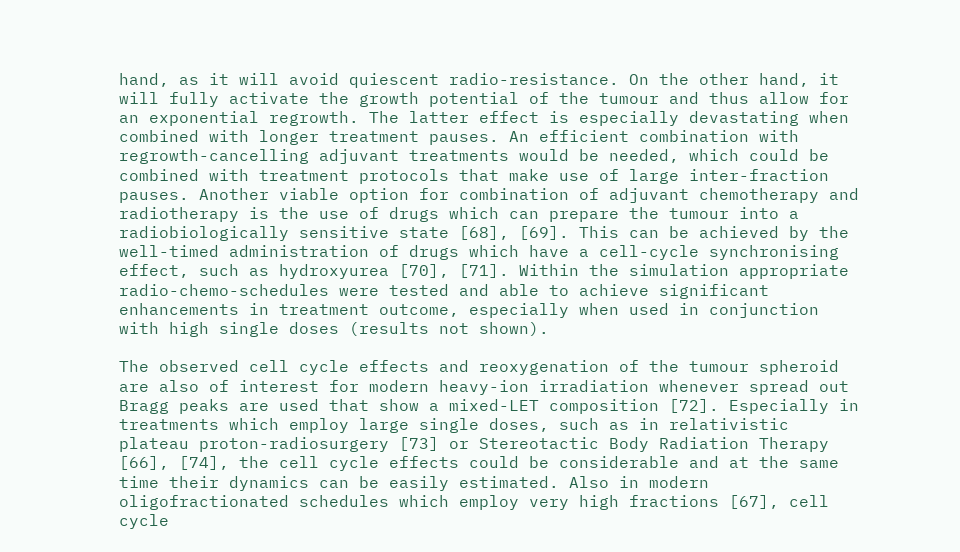hand, as it will avoid quiescent radio-resistance. On the other hand, it will fully activate the growth potential of the tumour and thus allow for an exponential regrowth. The latter effect is especially devastating when combined with longer treatment pauses. An efficient combination with regrowth-cancelling adjuvant treatments would be needed, which could be combined with treatment protocols that make use of large inter-fraction pauses. Another viable option for combination of adjuvant chemotherapy and radiotherapy is the use of drugs which can prepare the tumour into a radiobiologically sensitive state [68], [69]. This can be achieved by the well-timed administration of drugs which have a cell-cycle synchronising effect, such as hydroxyurea [70], [71]. Within the simulation appropriate radio-chemo-schedules were tested and able to achieve significant enhancements in treatment outcome, especially when used in conjunction with high single doses (results not shown).

The observed cell cycle effects and reoxygenation of the tumour spheroid are also of interest for modern heavy-ion irradiation whenever spread out Bragg peaks are used that show a mixed-LET composition [72]. Especially in treatments which employ large single doses, such as in relativistic plateau proton-radiosurgery [73] or Stereotactic Body Radiation Therapy [66], [74], the cell cycle effects could be considerable and at the same time their dynamics can be easily estimated. Also in modern oligofractionated schedules which employ very high fractions [67], cell cycle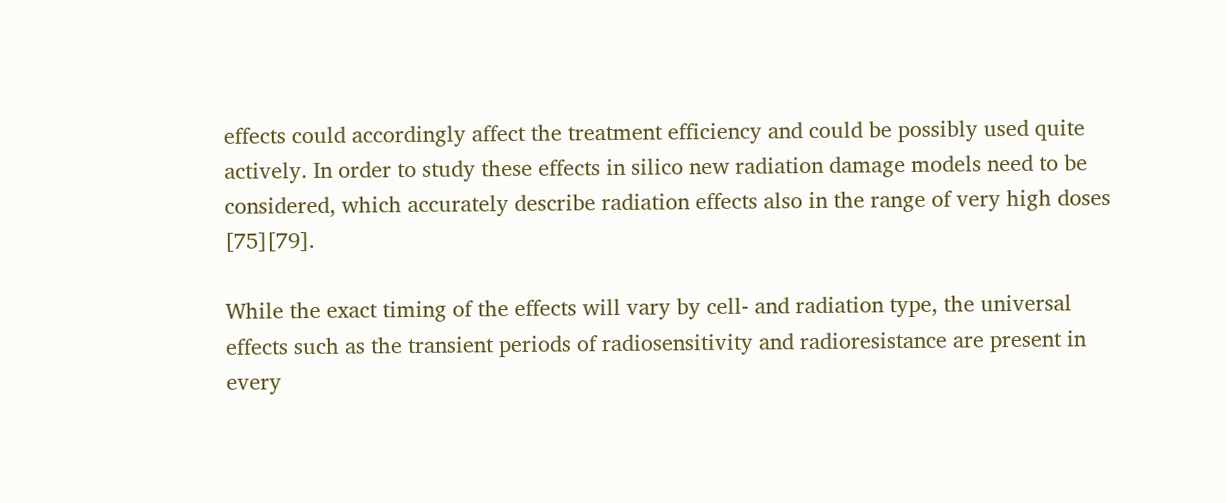effects could accordingly affect the treatment efficiency and could be possibly used quite actively. In order to study these effects in silico new radiation damage models need to be considered, which accurately describe radiation effects also in the range of very high doses [75][79].

While the exact timing of the effects will vary by cell- and radiation type, the universal effects such as the transient periods of radiosensitivity and radioresistance are present in every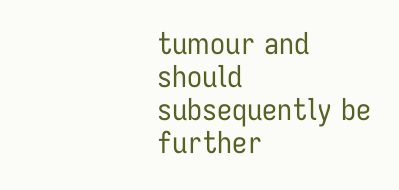tumour and should subsequently be further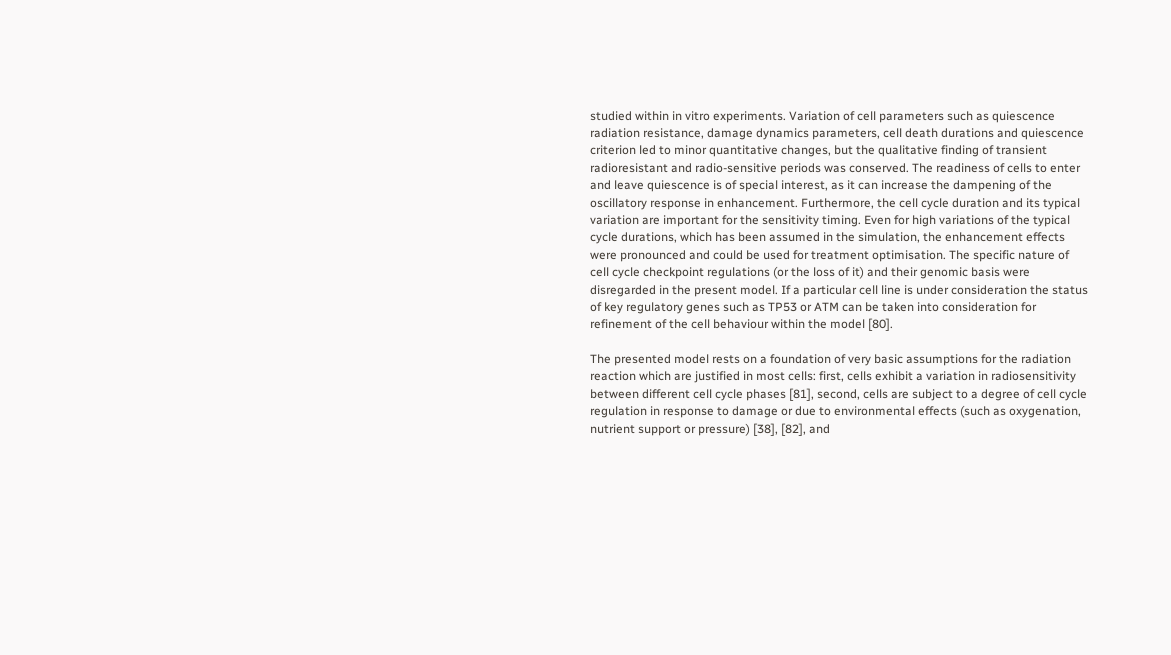studied within in vitro experiments. Variation of cell parameters such as quiescence radiation resistance, damage dynamics parameters, cell death durations and quiescence criterion led to minor quantitative changes, but the qualitative finding of transient radioresistant and radio-sensitive periods was conserved. The readiness of cells to enter and leave quiescence is of special interest, as it can increase the dampening of the oscillatory response in enhancement. Furthermore, the cell cycle duration and its typical variation are important for the sensitivity timing. Even for high variations of the typical cycle durations, which has been assumed in the simulation, the enhancement effects were pronounced and could be used for treatment optimisation. The specific nature of cell cycle checkpoint regulations (or the loss of it) and their genomic basis were disregarded in the present model. If a particular cell line is under consideration the status of key regulatory genes such as TP53 or ATM can be taken into consideration for refinement of the cell behaviour within the model [80].

The presented model rests on a foundation of very basic assumptions for the radiation reaction which are justified in most cells: first, cells exhibit a variation in radiosensitivity between different cell cycle phases [81], second, cells are subject to a degree of cell cycle regulation in response to damage or due to environmental effects (such as oxygenation, nutrient support or pressure) [38], [82], and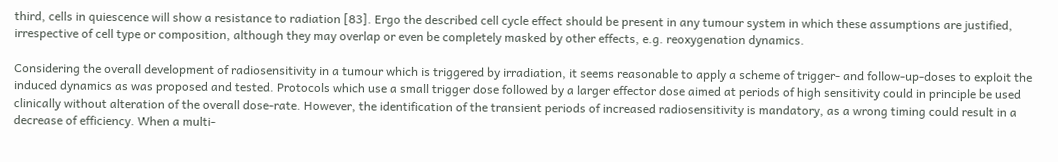third, cells in quiescence will show a resistance to radiation [83]. Ergo the described cell cycle effect should be present in any tumour system in which these assumptions are justified, irrespective of cell type or composition, although they may overlap or even be completely masked by other effects, e.g. reoxygenation dynamics.

Considering the overall development of radiosensitivity in a tumour which is triggered by irradiation, it seems reasonable to apply a scheme of trigger- and follow-up-doses to exploit the induced dynamics as was proposed and tested. Protocols which use a small trigger dose followed by a larger effector dose aimed at periods of high sensitivity could in principle be used clinically without alteration of the overall dose-rate. However, the identification of the transient periods of increased radiosensitivity is mandatory, as a wrong timing could result in a decrease of efficiency. When a multi-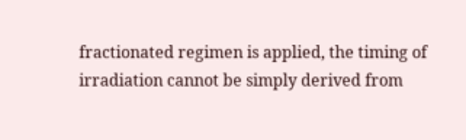fractionated regimen is applied, the timing of irradiation cannot be simply derived from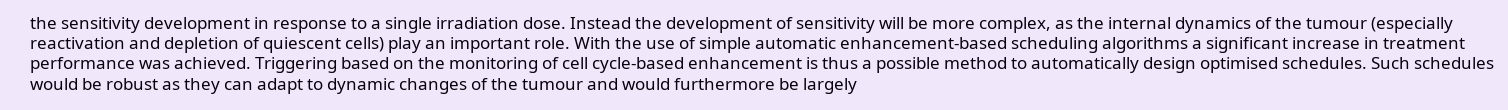the sensitivity development in response to a single irradiation dose. Instead the development of sensitivity will be more complex, as the internal dynamics of the tumour (especially reactivation and depletion of quiescent cells) play an important role. With the use of simple automatic enhancement-based scheduling algorithms a significant increase in treatment performance was achieved. Triggering based on the monitoring of cell cycle-based enhancement is thus a possible method to automatically design optimised schedules. Such schedules would be robust as they can adapt to dynamic changes of the tumour and would furthermore be largely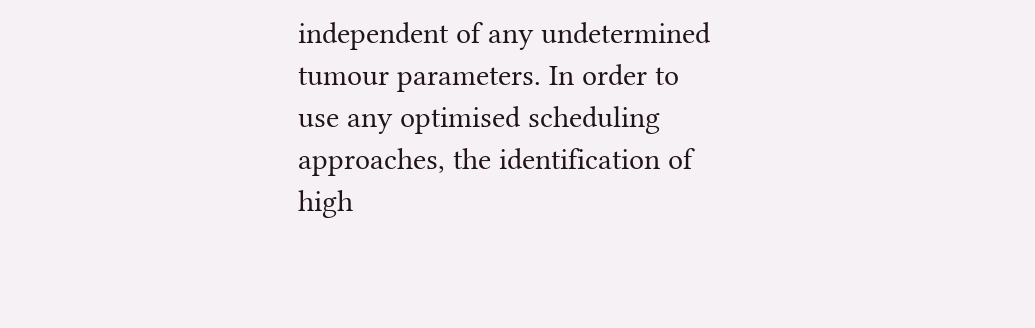independent of any undetermined tumour parameters. In order to use any optimised scheduling approaches, the identification of high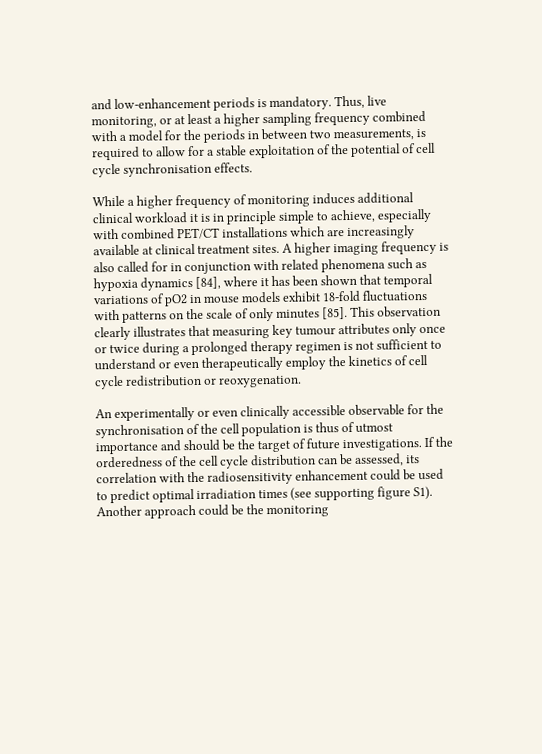and low-enhancement periods is mandatory. Thus, live monitoring, or at least a higher sampling frequency combined with a model for the periods in between two measurements, is required to allow for a stable exploitation of the potential of cell cycle synchronisation effects.

While a higher frequency of monitoring induces additional clinical workload it is in principle simple to achieve, especially with combined PET/CT installations which are increasingly available at clinical treatment sites. A higher imaging frequency is also called for in conjunction with related phenomena such as hypoxia dynamics [84], where it has been shown that temporal variations of pO2 in mouse models exhibit 18-fold fluctuations with patterns on the scale of only minutes [85]. This observation clearly illustrates that measuring key tumour attributes only once or twice during a prolonged therapy regimen is not sufficient to understand or even therapeutically employ the kinetics of cell cycle redistribution or reoxygenation.

An experimentally or even clinically accessible observable for the synchronisation of the cell population is thus of utmost importance and should be the target of future investigations. If the orderedness of the cell cycle distribution can be assessed, its correlation with the radiosensitivity enhancement could be used to predict optimal irradiation times (see supporting figure S1). Another approach could be the monitoring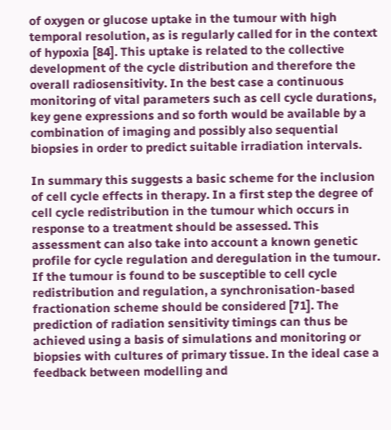of oxygen or glucose uptake in the tumour with high temporal resolution, as is regularly called for in the context of hypoxia [84]. This uptake is related to the collective development of the cycle distribution and therefore the overall radiosensitivity. In the best case a continuous monitoring of vital parameters such as cell cycle durations, key gene expressions and so forth would be available by a combination of imaging and possibly also sequential biopsies in order to predict suitable irradiation intervals.

In summary this suggests a basic scheme for the inclusion of cell cycle effects in therapy. In a first step the degree of cell cycle redistribution in the tumour which occurs in response to a treatment should be assessed. This assessment can also take into account a known genetic profile for cycle regulation and deregulation in the tumour. If the tumour is found to be susceptible to cell cycle redistribution and regulation, a synchronisation-based fractionation scheme should be considered [71]. The prediction of radiation sensitivity timings can thus be achieved using a basis of simulations and monitoring or biopsies with cultures of primary tissue. In the ideal case a feedback between modelling and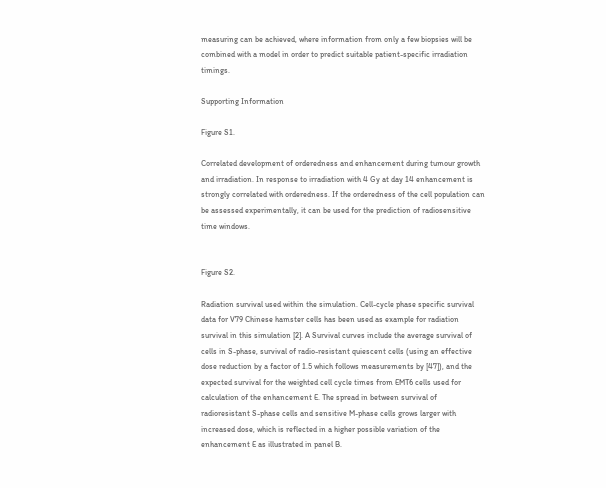measuring can be achieved, where information from only a few biopsies will be combined with a model in order to predict suitable patient-specific irradiation timings.

Supporting Information

Figure S1.

Correlated development of orderedness and enhancement during tumour growth and irradiation. In response to irradiation with 4 Gy at day 14 enhancement is strongly correlated with orderedness. If the orderedness of the cell population can be assessed experimentally, it can be used for the prediction of radiosensitive time windows.


Figure S2.

Radiation survival used within the simulation. Cell-cycle phase specific survival data for V79 Chinese hamster cells has been used as example for radiation survival in this simulation [2]. A Survival curves include the average survival of cells in S-phase, survival of radio-resistant quiescent cells (using an effective dose reduction by a factor of 1.5 which follows measurements by [47]), and the expected survival for the weighted cell cycle times from EMT6 cells used for calculation of the enhancement E. The spread in between survival of radioresistant S-phase cells and sensitive M-phase cells grows larger with increased dose, which is reflected in a higher possible variation of the enhancement E as illustrated in panel B.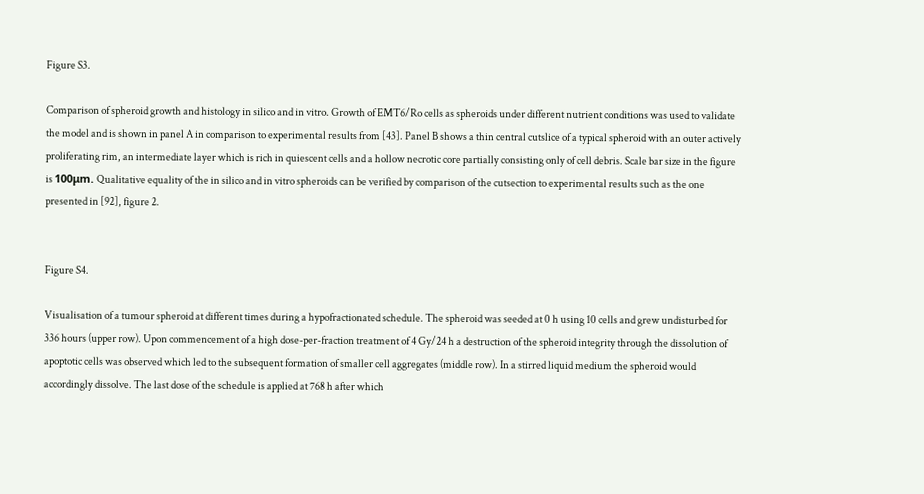Figure S3.

Comparison of spheroid growth and histology in silico and in vitro. Growth of EMT6/Ro cells as spheroids under different nutrient conditions was used to validate the model and is shown in panel A in comparison to experimental results from [43]. Panel B shows a thin central cutslice of a typical spheroid with an outer actively proliferating rim, an intermediate layer which is rich in quiescent cells and a hollow necrotic core partially consisting only of cell debris. Scale bar size in the figure is 100μm. Qualitative equality of the in silico and in vitro spheroids can be verified by comparison of the cutsection to experimental results such as the one presented in [92], figure 2.


Figure S4.

Visualisation of a tumour spheroid at different times during a hypofractionated schedule. The spheroid was seeded at 0 h using 10 cells and grew undisturbed for 336 hours (upper row). Upon commencement of a high dose-per-fraction treatment of 4 Gy/24 h a destruction of the spheroid integrity through the dissolution of apoptotic cells was observed which led to the subsequent formation of smaller cell aggregates (middle row). In a stirred liquid medium the spheroid would accordingly dissolve. The last dose of the schedule is applied at 768 h after which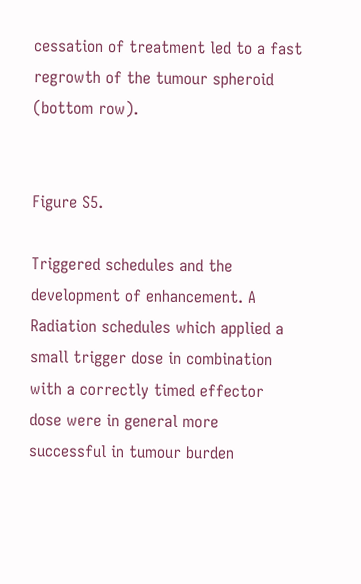cessation of treatment led to a fast regrowth of the tumour spheroid (bottom row).


Figure S5.

Triggered schedules and the development of enhancement. A Radiation schedules which applied a small trigger dose in combination with a correctly timed effector dose were in general more successful in tumour burden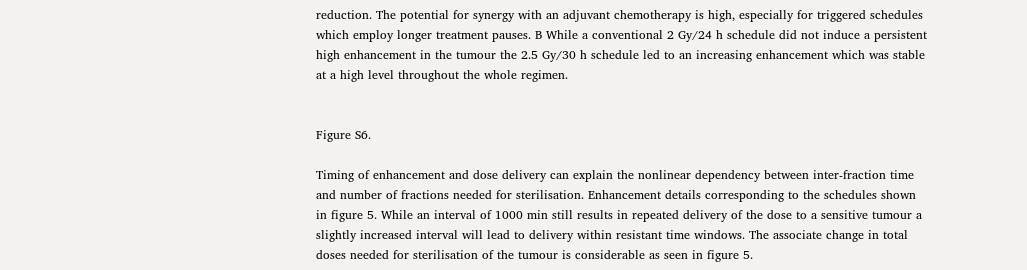reduction. The potential for synergy with an adjuvant chemotherapy is high, especially for triggered schedules which employ longer treatment pauses. B While a conventional 2 Gy/24 h schedule did not induce a persistent high enhancement in the tumour the 2.5 Gy/30 h schedule led to an increasing enhancement which was stable at a high level throughout the whole regimen.


Figure S6.

Timing of enhancement and dose delivery can explain the nonlinear dependency between inter-fraction time and number of fractions needed for sterilisation. Enhancement details corresponding to the schedules shown in figure 5. While an interval of 1000 min still results in repeated delivery of the dose to a sensitive tumour a slightly increased interval will lead to delivery within resistant time windows. The associate change in total doses needed for sterilisation of the tumour is considerable as seen in figure 5.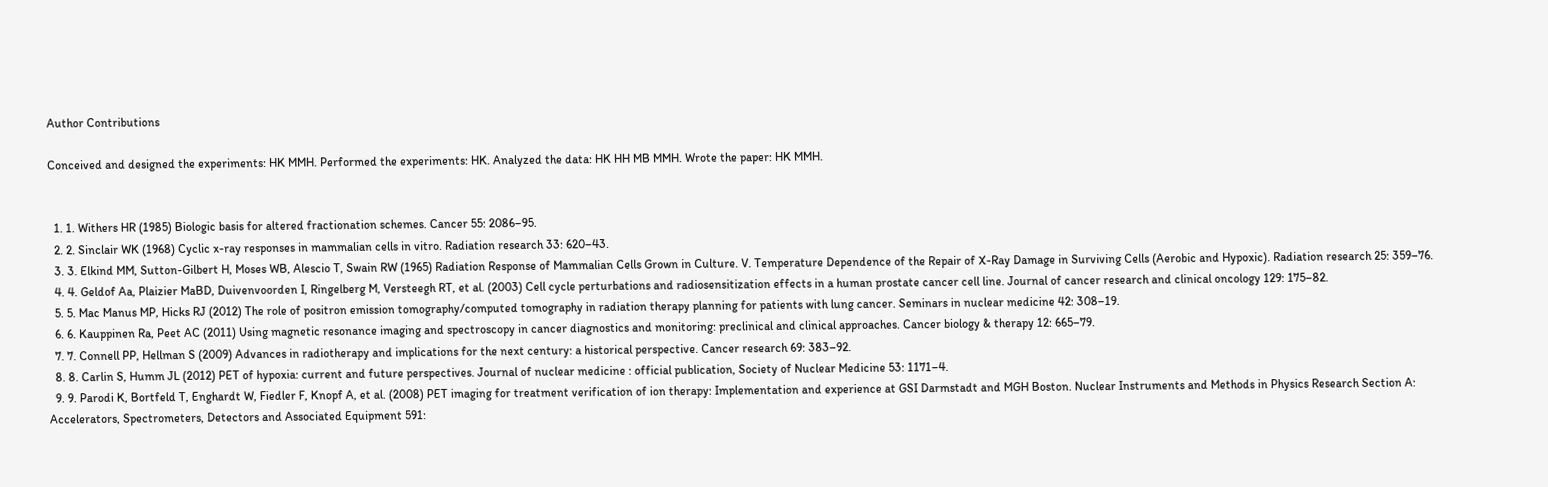Author Contributions

Conceived and designed the experiments: HK MMH. Performed the experiments: HK. Analyzed the data: HK HH MB MMH. Wrote the paper: HK MMH.


  1. 1. Withers HR (1985) Biologic basis for altered fractionation schemes. Cancer 55: 2086–95.
  2. 2. Sinclair WK (1968) Cyclic x-ray responses in mammalian cells in vitro. Radiation research 33: 620–43.
  3. 3. Elkind MM, Sutton-Gilbert H, Moses WB, Alescio T, Swain RW (1965) Radiation Response of Mammalian Cells Grown in Culture. V. Temperature Dependence of the Repair of X-Ray Damage in Surviving Cells (Aerobic and Hypoxic). Radiation research 25: 359–76.
  4. 4. Geldof Aa, Plaizier MaBD, Duivenvoorden I, Ringelberg M, Versteegh RT, et al. (2003) Cell cycle perturbations and radiosensitization effects in a human prostate cancer cell line. Journal of cancer research and clinical oncology 129: 175–82.
  5. 5. Mac Manus MP, Hicks RJ (2012) The role of positron emission tomography/computed tomography in radiation therapy planning for patients with lung cancer. Seminars in nuclear medicine 42: 308–19.
  6. 6. Kauppinen Ra, Peet AC (2011) Using magnetic resonance imaging and spectroscopy in cancer diagnostics and monitoring: preclinical and clinical approaches. Cancer biology & therapy 12: 665–79.
  7. 7. Connell PP, Hellman S (2009) Advances in radiotherapy and implications for the next century: a historical perspective. Cancer research 69: 383–92.
  8. 8. Carlin S, Humm JL (2012) PET of hypoxia: current and future perspectives. Journal of nuclear medicine : official publication, Society of Nuclear Medicine 53: 1171–4.
  9. 9. Parodi K, Bortfeld T, Enghardt W, Fiedler F, Knopf A, et al. (2008) PET imaging for treatment verification of ion therapy: Implementation and experience at GSI Darmstadt and MGH Boston. Nuclear Instruments and Methods in Physics Research Section A: Accelerators, Spectrometers, Detectors and Associated Equipment 591: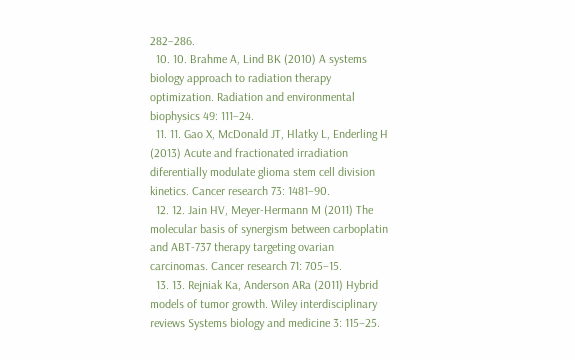282–286.
  10. 10. Brahme A, Lind BK (2010) A systems biology approach to radiation therapy optimization. Radiation and environmental biophysics 49: 111–24.
  11. 11. Gao X, McDonald JT, Hlatky L, Enderling H (2013) Acute and fractionated irradiation diferentially modulate glioma stem cell division kinetics. Cancer research 73: 1481–90.
  12. 12. Jain HV, Meyer-Hermann M (2011) The molecular basis of synergism between carboplatin and ABT-737 therapy targeting ovarian carcinomas. Cancer research 71: 705–15.
  13. 13. Rejniak Ka, Anderson ARa (2011) Hybrid models of tumor growth. Wiley interdisciplinary reviews Systems biology and medicine 3: 115–25.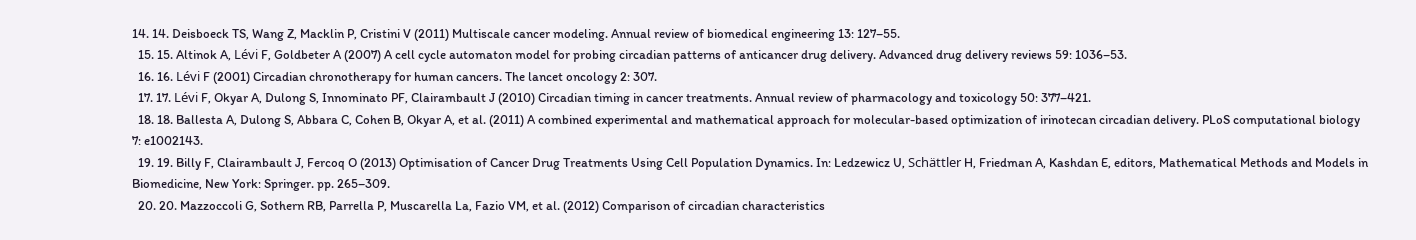14. 14. Deisboeck TS, Wang Z, Macklin P, Cristini V (2011) Multiscale cancer modeling. Annual review of biomedical engineering 13: 127–55.
  15. 15. Altinok A, Lévi F, Goldbeter A (2007) A cell cycle automaton model for probing circadian patterns of anticancer drug delivery. Advanced drug delivery reviews 59: 1036–53.
  16. 16. Lévi F (2001) Circadian chronotherapy for human cancers. The lancet oncology 2: 307.
  17. 17. Lévi F, Okyar A, Dulong S, Innominato PF, Clairambault J (2010) Circadian timing in cancer treatments. Annual review of pharmacology and toxicology 50: 377–421.
  18. 18. Ballesta A, Dulong S, Abbara C, Cohen B, Okyar A, et al. (2011) A combined experimental and mathematical approach for molecular-based optimization of irinotecan circadian delivery. PLoS computational biology 7: e1002143.
  19. 19. Billy F, Clairambault J, Fercoq O (2013) Optimisation of Cancer Drug Treatments Using Cell Population Dynamics. In: Ledzewicz U, Schättler H, Friedman A, Kashdan E, editors, Mathematical Methods and Models in Biomedicine, New York: Springer. pp. 265–309.
  20. 20. Mazzoccoli G, Sothern RB, Parrella P, Muscarella La, Fazio VM, et al. (2012) Comparison of circadian characteristics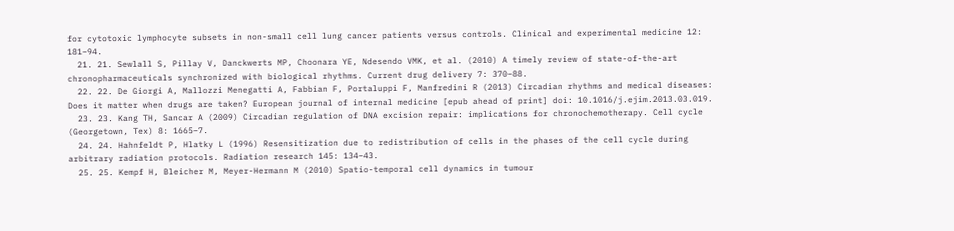for cytotoxic lymphocyte subsets in non-small cell lung cancer patients versus controls. Clinical and experimental medicine 12: 181–94.
  21. 21. Sewlall S, Pillay V, Danckwerts MP, Choonara YE, Ndesendo VMK, et al. (2010) A timely review of state-of-the-art chronopharmaceuticals synchronized with biological rhythms. Current drug delivery 7: 370–88.
  22. 22. De Giorgi A, Mallozzi Menegatti A, Fabbian F, Portaluppi F, Manfredini R (2013) Circadian rhythms and medical diseases: Does it matter when drugs are taken? European journal of internal medicine [epub ahead of print] doi: 10.1016/j.ejim.2013.03.019.
  23. 23. Kang TH, Sancar A (2009) Circadian regulation of DNA excision repair: implications for chronochemotherapy. Cell cycle (Georgetown, Tex) 8: 1665–7.
  24. 24. Hahnfeldt P, Hlatky L (1996) Resensitization due to redistribution of cells in the phases of the cell cycle during arbitrary radiation protocols. Radiation research 145: 134–43.
  25. 25. Kempf H, Bleicher M, Meyer-Hermann M (2010) Spatio-temporal cell dynamics in tumour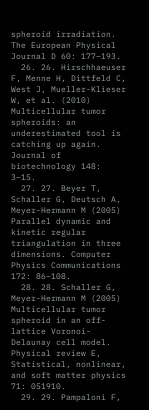spheroid irradiation. The European Physical Journal D 60: 177–193.
  26. 26. Hirschhaeuser F, Menne H, Dittfeld C, West J, Mueller-Klieser W, et al. (2010) Multicellular tumor spheroids: an underestimated tool is catching up again. Journal of biotechnology 148: 3–15.
  27. 27. Beyer T, Schaller G, Deutsch A, Meyer-Hermann M (2005) Parallel dynamic and kinetic regular triangulation in three dimensions. Computer Physics Communications 172: 86–108.
  28. 28. Schaller G, Meyer-Hermann M (2005) Multicellular tumor spheroid in an off-lattice Voronoi- Delaunay cell model. Physical review E, Statistical, nonlinear, and soft matter physics 71: 051910.
  29. 29. Pampaloni F,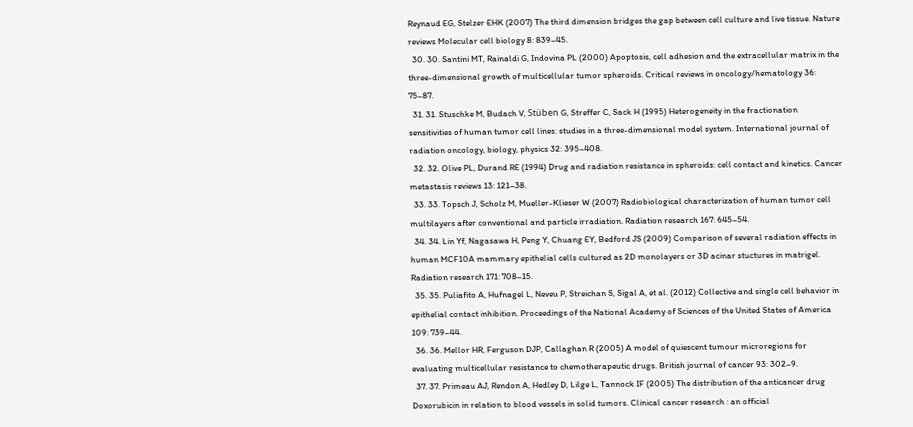Reynaud EG, Stelzer EHK (2007) The third dimension bridges the gap between cell culture and live tissue. Nature reviews Molecular cell biology 8: 839–45.
  30. 30. Santini MT, Rainaldi G, Indovina PL (2000) Apoptosis, cell adhesion and the extracellular matrix in the three-dimensional growth of multicellular tumor spheroids. Critical reviews in oncology/hematology 36: 75–87.
  31. 31. Stuschke M, Budach V, Stüben G, Streffer C, Sack H (1995) Heterogeneity in the fractionation sensitivities of human tumor cell lines: studies in a three-dimensional model system. International journal of radiation oncology, biology, physics 32: 395–408.
  32. 32. Olive PL, Durand RE (1994) Drug and radiation resistance in spheroids: cell contact and kinetics. Cancer metastasis reviews 13: 121–38.
  33. 33. Topsch J, Scholz M, Mueller-Klieser W (2007) Radiobiological characterization of human tumor cell multilayers after conventional and particle irradiation. Radiation research 167: 645–54.
  34. 34. Lin Yf, Nagasawa H, Peng Y, Chuang EY, Bedford JS (2009) Comparison of several radiation effects in human MCF10A mammary epithelial cells cultured as 2D monolayers or 3D acinar stuctures in matrigel. Radiation research 171: 708–15.
  35. 35. Puliafito A, Hufnagel L, Neveu P, Streichan S, Sigal A, et al. (2012) Collective and single cell behavior in epithelial contact inhibition. Proceedings of the National Academy of Sciences of the United States of America 109: 739–44.
  36. 36. Mellor HR, Ferguson DJP, Callaghan R (2005) A model of quiescent tumour microregions for evaluating multicellular resistance to chemotherapeutic drugs. British journal of cancer 93: 302–9.
  37. 37. Primeau AJ, Rendon A, Hedley D, Lilge L, Tannock IF (2005) The distribution of the anticancer drug Doxorubicin in relation to blood vessels in solid tumors. Clinical cancer research : an official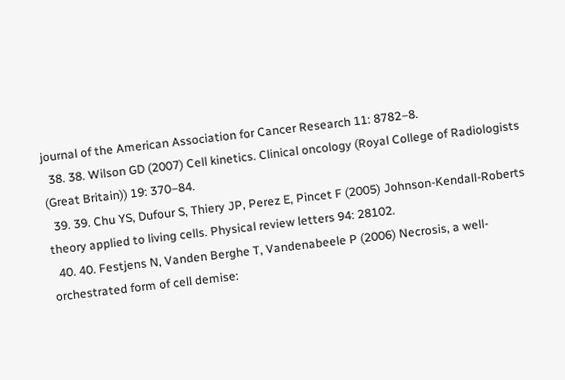journal of the American Association for Cancer Research 11: 8782–8.
  38. 38. Wilson GD (2007) Cell kinetics. Clinical oncology (Royal College of Radiologists (Great Britain)) 19: 370–84.
  39. 39. Chu YS, Dufour S, Thiery JP, Perez E, Pincet F (2005) Johnson-Kendall-Roberts theory applied to living cells. Physical review letters 94: 28102.
  40. 40. Festjens N, Vanden Berghe T, Vandenabeele P (2006) Necrosis, a well-orchestrated form of cell demise: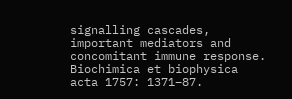signalling cascades, important mediators and concomitant immune response. Biochimica et biophysica acta 1757: 1371–87.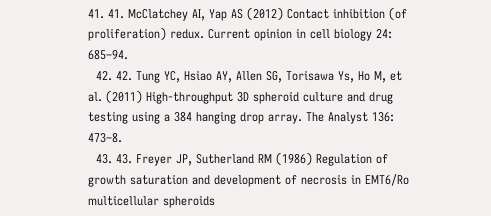41. 41. McClatchey AI, Yap AS (2012) Contact inhibition (of proliferation) redux. Current opinion in cell biology 24: 685–94.
  42. 42. Tung YC, Hsiao AY, Allen SG, Torisawa Ys, Ho M, et al. (2011) High-throughput 3D spheroid culture and drug testing using a 384 hanging drop array. The Analyst 136: 473–8.
  43. 43. Freyer JP, Sutherland RM (1986) Regulation of growth saturation and development of necrosis in EMT6/Ro multicellular spheroids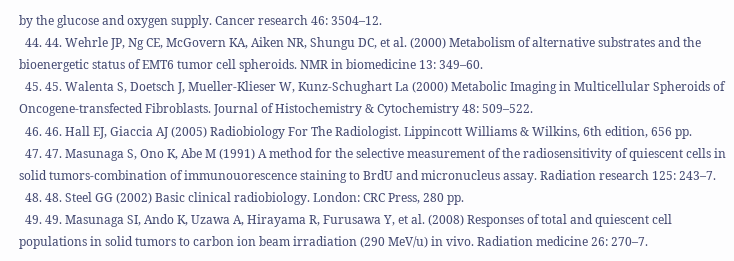by the glucose and oxygen supply. Cancer research 46: 3504–12.
  44. 44. Wehrle JP, Ng CE, McGovern KA, Aiken NR, Shungu DC, et al. (2000) Metabolism of alternative substrates and the bioenergetic status of EMT6 tumor cell spheroids. NMR in biomedicine 13: 349–60.
  45. 45. Walenta S, Doetsch J, Mueller-Klieser W, Kunz-Schughart La (2000) Metabolic Imaging in Multicellular Spheroids of Oncogene-transfected Fibroblasts. Journal of Histochemistry & Cytochemistry 48: 509–522.
  46. 46. Hall EJ, Giaccia AJ (2005) Radiobiology For The Radiologist. Lippincott Williams & Wilkins, 6th edition, 656 pp.
  47. 47. Masunaga S, Ono K, Abe M (1991) A method for the selective measurement of the radiosensitivity of quiescent cells in solid tumors-combination of immunouorescence staining to BrdU and micronucleus assay. Radiation research 125: 243–7.
  48. 48. Steel GG (2002) Basic clinical radiobiology. London: CRC Press, 280 pp.
  49. 49. Masunaga SI, Ando K, Uzawa A, Hirayama R, Furusawa Y, et al. (2008) Responses of total and quiescent cell populations in solid tumors to carbon ion beam irradiation (290 MeV/u) in vivo. Radiation medicine 26: 270–7.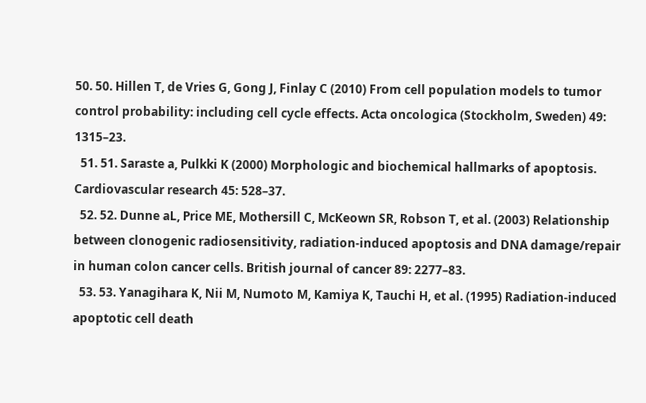50. 50. Hillen T, de Vries G, Gong J, Finlay C (2010) From cell population models to tumor control probability: including cell cycle effects. Acta oncologica (Stockholm, Sweden) 49: 1315–23.
  51. 51. Saraste a, Pulkki K (2000) Morphologic and biochemical hallmarks of apoptosis. Cardiovascular research 45: 528–37.
  52. 52. Dunne aL, Price ME, Mothersill C, McKeown SR, Robson T, et al. (2003) Relationship between clonogenic radiosensitivity, radiation-induced apoptosis and DNA damage/repair in human colon cancer cells. British journal of cancer 89: 2277–83.
  53. 53. Yanagihara K, Nii M, Numoto M, Kamiya K, Tauchi H, et al. (1995) Radiation-induced apoptotic cell death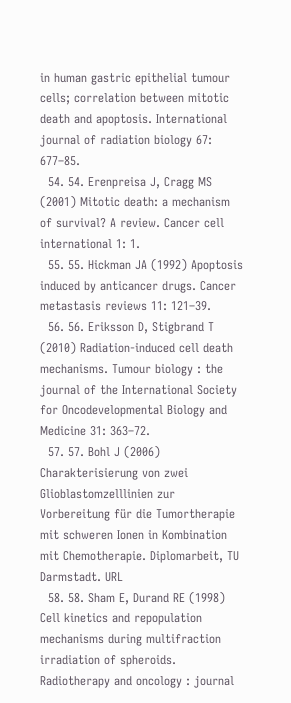in human gastric epithelial tumour cells; correlation between mitotic death and apoptosis. International journal of radiation biology 67: 677–85.
  54. 54. Erenpreisa J, Cragg MS (2001) Mitotic death: a mechanism of survival? A review. Cancer cell international 1: 1.
  55. 55. Hickman JA (1992) Apoptosis induced by anticancer drugs. Cancer metastasis reviews 11: 121–39.
  56. 56. Eriksson D, Stigbrand T (2010) Radiation-induced cell death mechanisms. Tumour biology : the journal of the International Society for Oncodevelopmental Biology and Medicine 31: 363–72.
  57. 57. Bohl J (2006) Charakterisierung von zwei Glioblastomzelllinien zur Vorbereitung für die Tumortherapie mit schweren Ionen in Kombination mit Chemotherapie. Diplomarbeit, TU Darmstadt. URL
  58. 58. Sham E, Durand RE (1998) Cell kinetics and repopulation mechanisms during multifraction irradiation of spheroids. Radiotherapy and oncology : journal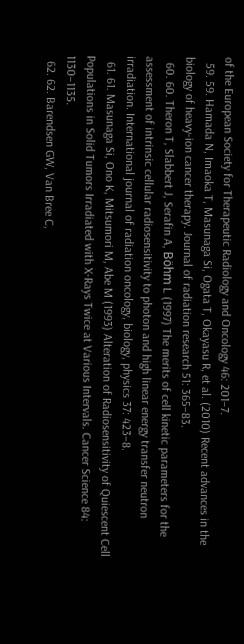of the European Society for Therapeutic Radiology and Oncology 46: 201–7.
  59. 59. Hamada N, Imaoka T, Masunaga Si, Ogata T, Okayasu R, et al. (2010) Recent advances in the biology of heavy-ion cancer therapy. Journal of radiation research 51: 365–83.
  60. 60. Theron T, Slabbert J, Serafin A, Böhm L (1997) The merits of cell kinetic parameters for the assessment of intrinsic cellular radiosensitivity to photon and high linear energy transfer neutron irradiation. International journal of radiation oncology, biology, physics 37: 423–8.
  61. 61. Masunaga Si, Ono K, Mitsumori M, Abe M (1993) Alteration of Radiosensitivity of Quiescent Cell Populations in Solid Tumors Irradiated with X-Rays Twice at Various Intervals. Cancer Science 84: 1130–1135.
  62. 62. Barendsen GW, Van Bree C,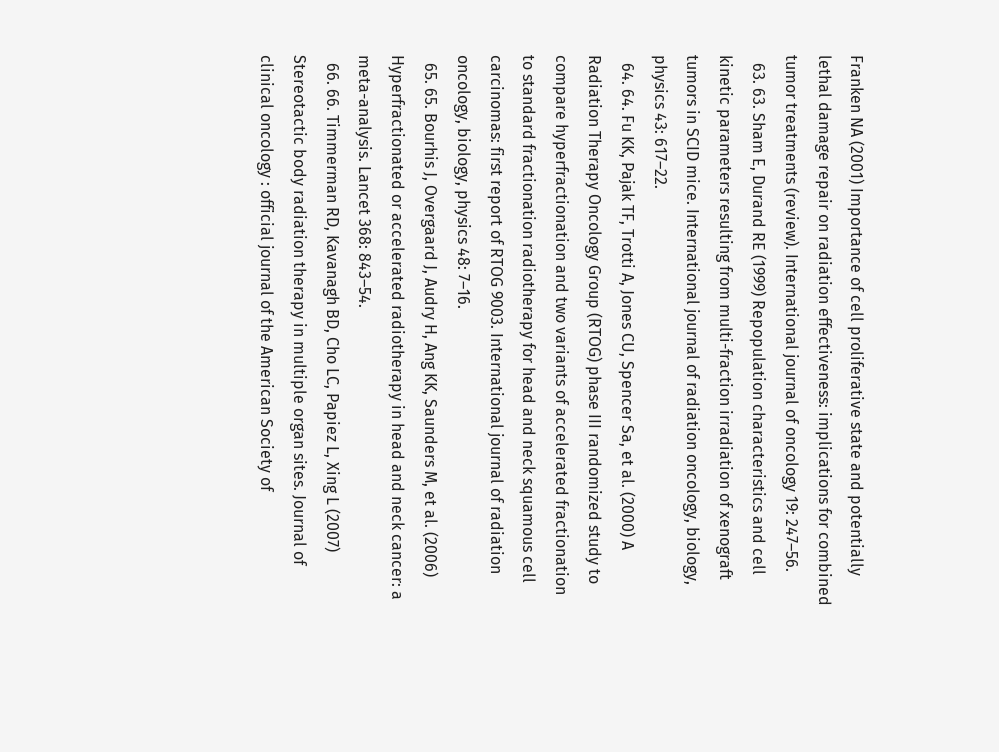Franken NA (2001) Importance of cell proliferative state and potentially lethal damage repair on radiation effectiveness: implications for combined tumor treatments (review). International journal of oncology 19: 247–56.
  63. 63. Sham E, Durand RE (1999) Repopulation characteristics and cell kinetic parameters resulting from multi-fraction irradiation of xenograft tumors in SCID mice. International journal of radiation oncology, biology, physics 43: 617–22.
  64. 64. Fu KK, Pajak TF, Trotti A, Jones CU, Spencer Sa, et al. (2000) A Radiation Therapy Oncology Group (RTOG) phase III randomized study to compare hyperfractionation and two variants of accelerated fractionation to standard fractionation radiotherapy for head and neck squamous cell carcinomas: first report of RTOG 9003. International journal of radiation oncology, biology, physics 48: 7–16.
  65. 65. Bourhis J, Overgaard J, Audry H, Ang KK, Saunders M, et al. (2006) Hyperfractionated or accelerated radiotherapy in head and neck cancer: a meta-analysis. Lancet 368: 843–54.
  66. 66. Timmerman RD, Kavanagh BD, Cho LC, Papiez L, Xing L (2007) Stereotactic body radiation therapy in multiple organ sites. Journal of clinical oncology : official journal of the American Society of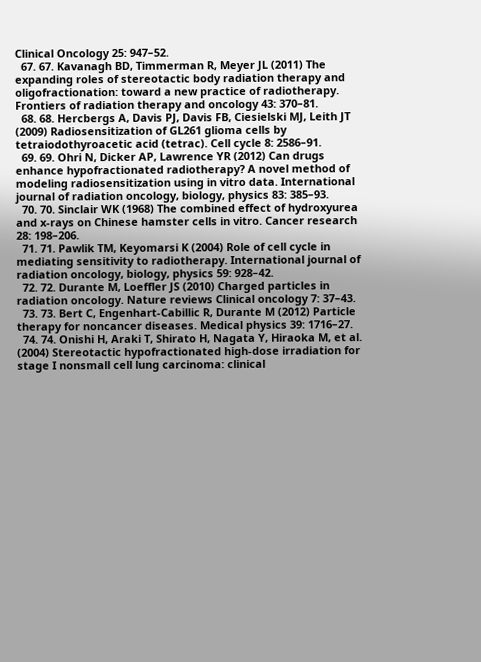Clinical Oncology 25: 947–52.
  67. 67. Kavanagh BD, Timmerman R, Meyer JL (2011) The expanding roles of stereotactic body radiation therapy and oligofractionation: toward a new practice of radiotherapy. Frontiers of radiation therapy and oncology 43: 370–81.
  68. 68. Hercbergs A, Davis PJ, Davis FB, Ciesielski MJ, Leith JT (2009) Radiosensitization of GL261 glioma cells by tetraiodothyroacetic acid (tetrac). Cell cycle 8: 2586–91.
  69. 69. Ohri N, Dicker AP, Lawrence YR (2012) Can drugs enhance hypofractionated radiotherapy? A novel method of modeling radiosensitization using in vitro data. International journal of radiation oncology, biology, physics 83: 385–93.
  70. 70. Sinclair WK (1968) The combined effect of hydroxyurea and x-rays on Chinese hamster cells in vitro. Cancer research 28: 198–206.
  71. 71. Pawlik TM, Keyomarsi K (2004) Role of cell cycle in mediating sensitivity to radiotherapy. International journal of radiation oncology, biology, physics 59: 928–42.
  72. 72. Durante M, Loeffler JS (2010) Charged particles in radiation oncology. Nature reviews Clinical oncology 7: 37–43.
  73. 73. Bert C, Engenhart-Cabillic R, Durante M (2012) Particle therapy for noncancer diseases. Medical physics 39: 1716–27.
  74. 74. Onishi H, Araki T, Shirato H, Nagata Y, Hiraoka M, et al. (2004) Stereotactic hypofractionated high-dose irradiation for stage I nonsmall cell lung carcinoma: clinical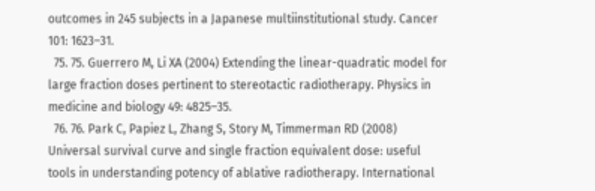outcomes in 245 subjects in a Japanese multiinstitutional study. Cancer 101: 1623–31.
  75. 75. Guerrero M, Li XA (2004) Extending the linear-quadratic model for large fraction doses pertinent to stereotactic radiotherapy. Physics in medicine and biology 49: 4825–35.
  76. 76. Park C, Papiez L, Zhang S, Story M, Timmerman RD (2008) Universal survival curve and single fraction equivalent dose: useful tools in understanding potency of ablative radiotherapy. International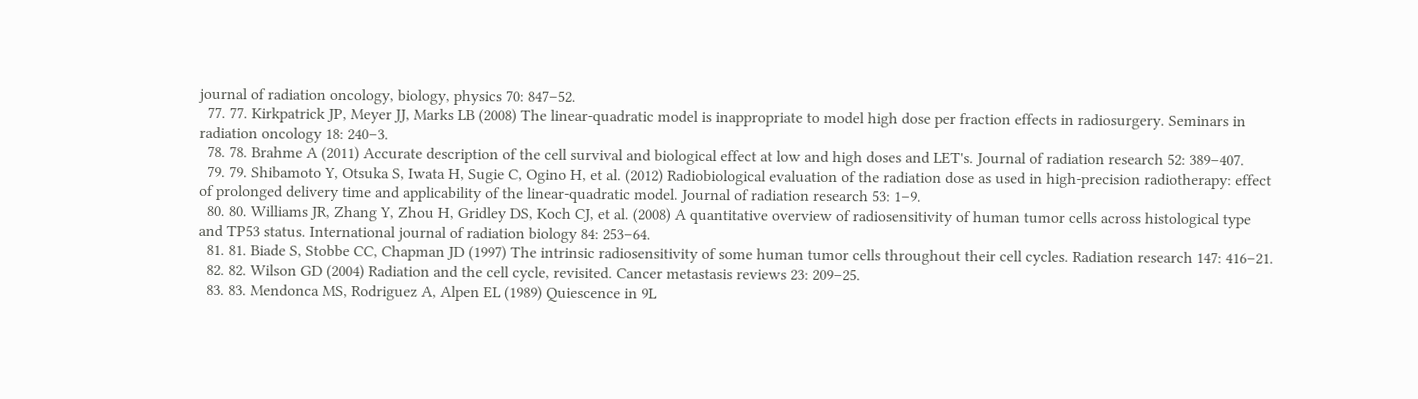journal of radiation oncology, biology, physics 70: 847–52.
  77. 77. Kirkpatrick JP, Meyer JJ, Marks LB (2008) The linear-quadratic model is inappropriate to model high dose per fraction effects in radiosurgery. Seminars in radiation oncology 18: 240–3.
  78. 78. Brahme A (2011) Accurate description of the cell survival and biological effect at low and high doses and LET's. Journal of radiation research 52: 389–407.
  79. 79. Shibamoto Y, Otsuka S, Iwata H, Sugie C, Ogino H, et al. (2012) Radiobiological evaluation of the radiation dose as used in high-precision radiotherapy: effect of prolonged delivery time and applicability of the linear-quadratic model. Journal of radiation research 53: 1–9.
  80. 80. Williams JR, Zhang Y, Zhou H, Gridley DS, Koch CJ, et al. (2008) A quantitative overview of radiosensitivity of human tumor cells across histological type and TP53 status. International journal of radiation biology 84: 253–64.
  81. 81. Biade S, Stobbe CC, Chapman JD (1997) The intrinsic radiosensitivity of some human tumor cells throughout their cell cycles. Radiation research 147: 416–21.
  82. 82. Wilson GD (2004) Radiation and the cell cycle, revisited. Cancer metastasis reviews 23: 209–25.
  83. 83. Mendonca MS, Rodriguez A, Alpen EL (1989) Quiescence in 9L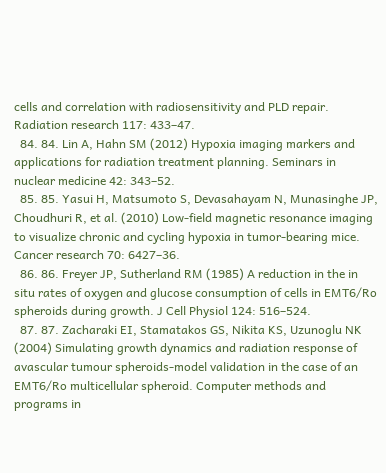cells and correlation with radiosensitivity and PLD repair. Radiation research 117: 433–47.
  84. 84. Lin A, Hahn SM (2012) Hypoxia imaging markers and applications for radiation treatment planning. Seminars in nuclear medicine 42: 343–52.
  85. 85. Yasui H, Matsumoto S, Devasahayam N, Munasinghe JP, Choudhuri R, et al. (2010) Low-field magnetic resonance imaging to visualize chronic and cycling hypoxia in tumor-bearing mice. Cancer research 70: 6427–36.
  86. 86. Freyer JP, Sutherland RM (1985) A reduction in the in situ rates of oxygen and glucose consumption of cells in EMT6/Ro spheroids during growth. J Cell Physiol 124: 516–524.
  87. 87. Zacharaki EI, Stamatakos GS, Nikita KS, Uzunoglu NK (2004) Simulating growth dynamics and radiation response of avascular tumour spheroids-model validation in the case of an EMT6/Ro multicellular spheroid. Computer methods and programs in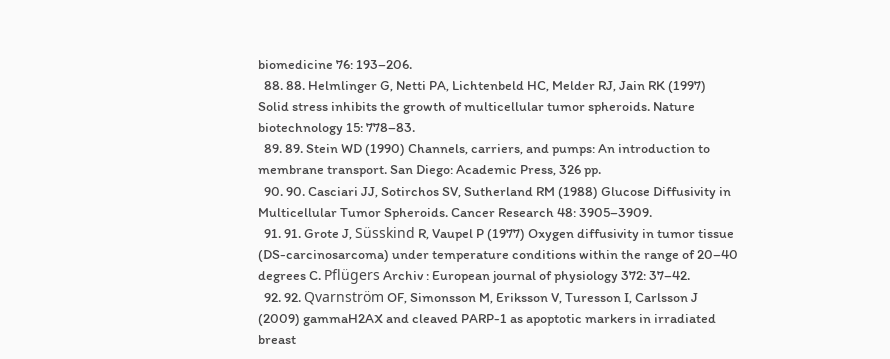biomedicine 76: 193–206.
  88. 88. Helmlinger G, Netti PA, Lichtenbeld HC, Melder RJ, Jain RK (1997) Solid stress inhibits the growth of multicellular tumor spheroids. Nature biotechnology 15: 778–83.
  89. 89. Stein WD (1990) Channels, carriers, and pumps: An introduction to membrane transport. San Diego: Academic Press, 326 pp.
  90. 90. Casciari JJ, Sotirchos SV, Sutherland RM (1988) Glucose Diffusivity in Multicellular Tumor Spheroids. Cancer Research 48: 3905–3909.
  91. 91. Grote J, Süsskind R, Vaupel P (1977) Oxygen diffusivity in tumor tissue (DS-carcinosarcoma) under temperature conditions within the range of 20–40 degrees C. Pflügers Archiv : European journal of physiology 372: 37–42.
  92. 92. Qvarnström OF, Simonsson M, Eriksson V, Turesson I, Carlsson J (2009) gammaH2AX and cleaved PARP-1 as apoptotic markers in irradiated breast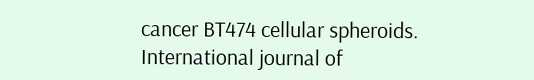cancer BT474 cellular spheroids. International journal of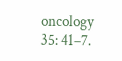oncology 35: 41–7.